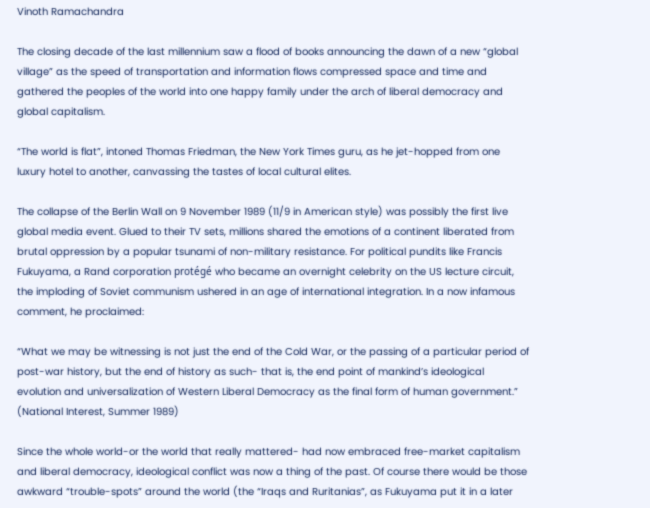Vinoth Ramachandra

The closing decade of the last millennium saw a flood of books announcing the dawn of a new “global village” as the speed of transportation and information flows compressed space and time and gathered the peoples of the world into one happy family under the arch of liberal democracy and global capitalism.

“The world is flat”, intoned Thomas Friedman, the New York Times guru, as he jet-hopped from one luxury hotel to another, canvassing the tastes of local cultural elites.

The collapse of the Berlin Wall on 9 November 1989 (11/9 in American style) was possibly the first live global media event. Glued to their TV sets, millions shared the emotions of a continent liberated from brutal oppression by a popular tsunami of non-military resistance. For political pundits like Francis Fukuyama, a Rand corporation protégé who became an overnight celebrity on the US lecture circuit, the imploding of Soviet communism ushered in an age of international integration. In a now infamous comment, he proclaimed:

“What we may be witnessing is not just the end of the Cold War, or the passing of a particular period of post-war history, but the end of history as such- that is, the end point of mankind’s ideological evolution and universalization of Western Liberal Democracy as the final form of human government.” (National Interest, Summer 1989)

Since the whole world-or the world that really mattered- had now embraced free-market capitalism and liberal democracy, ideological conflict was now a thing of the past. Of course there would be those awkward “trouble-spots” around the world (the “Iraqs and Ruritanias”, as Fukuyama put it in a later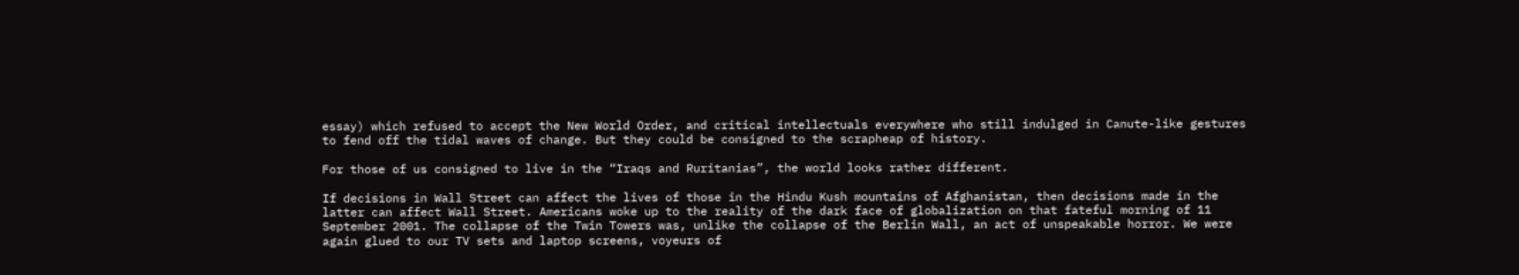essay) which refused to accept the New World Order, and critical intellectuals everywhere who still indulged in Canute-like gestures to fend off the tidal waves of change. But they could be consigned to the scrapheap of history.

For those of us consigned to live in the “Iraqs and Ruritanias”, the world looks rather different.

If decisions in Wall Street can affect the lives of those in the Hindu Kush mountains of Afghanistan, then decisions made in the latter can affect Wall Street. Americans woke up to the reality of the dark face of globalization on that fateful morning of 11 September 2001. The collapse of the Twin Towers was, unlike the collapse of the Berlin Wall, an act of unspeakable horror. We were again glued to our TV sets and laptop screens, voyeurs of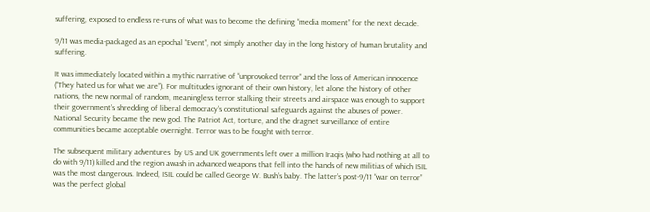suffering, exposed to endless re-runs of what was to become the defining “media moment” for the next decade.

9/11 was media-packaged as an epochal “Event”, not simply another day in the long history of human brutality and suffering.

It was immediately located within a mythic narrative of “unprovoked terror” and the loss of American innocence (“They hated us for what we are”). For multitudes ignorant of their own history, let alone the history of other nations, the new normal of random, meaningless terror stalking their streets and airspace was enough to support their government’s shredding of liberal democracy’s constitutional safeguards against the abuses of power. National Security became the new god. The Patriot Act, torture, and the dragnet surveillance of entire communities became acceptable overnight. Terror was to be fought with terror.

The subsequent military adventures  by US and UK governments left over a million Iraqis (who had nothing at all to do with 9/11) killed and the region awash in advanced weapons that fell into the hands of new militias of which ISIL was the most dangerous. Indeed, ISIL could be called George W. Bush’s baby. The latter’s post-9/11 “war on terror” was the perfect global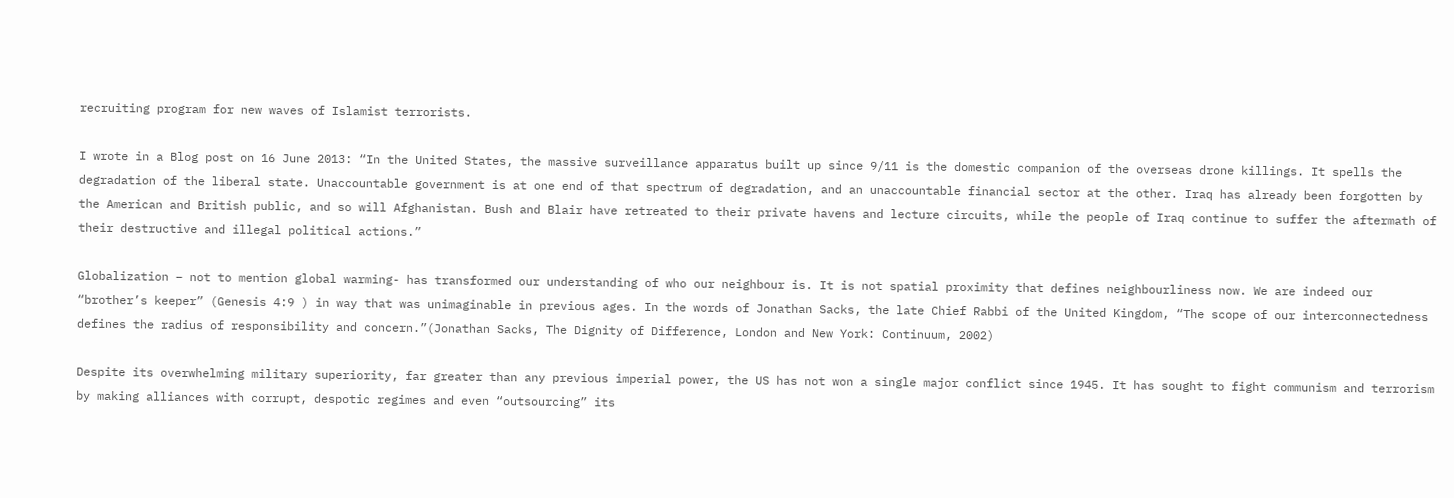recruiting program for new waves of Islamist terrorists.

I wrote in a Blog post on 16 June 2013: “In the United States, the massive surveillance apparatus built up since 9/11 is the domestic companion of the overseas drone killings. It spells the degradation of the liberal state. Unaccountable government is at one end of that spectrum of degradation, and an unaccountable financial sector at the other. Iraq has already been forgotten by the American and British public, and so will Afghanistan. Bush and Blair have retreated to their private havens and lecture circuits, while the people of Iraq continue to suffer the aftermath of their destructive and illegal political actions.”

Globalization – not to mention global warming- has transformed our understanding of who our neighbour is. It is not spatial proximity that defines neighbourliness now. We are indeed our “brother’s keeper” (Genesis 4:9 ) in way that was unimaginable in previous ages. In the words of Jonathan Sacks, the late Chief Rabbi of the United Kingdom, “The scope of our interconnectedness defines the radius of responsibility and concern.”(Jonathan Sacks, The Dignity of Difference, London and New York: Continuum, 2002)

Despite its overwhelming military superiority, far greater than any previous imperial power, the US has not won a single major conflict since 1945. It has sought to fight communism and terrorism by making alliances with corrupt, despotic regimes and even “outsourcing” its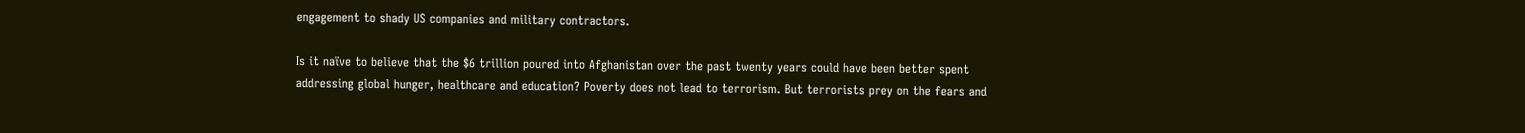engagement to shady US companies and military contractors.

Is it naïve to believe that the $6 trillion poured into Afghanistan over the past twenty years could have been better spent addressing global hunger, healthcare and education? Poverty does not lead to terrorism. But terrorists prey on the fears and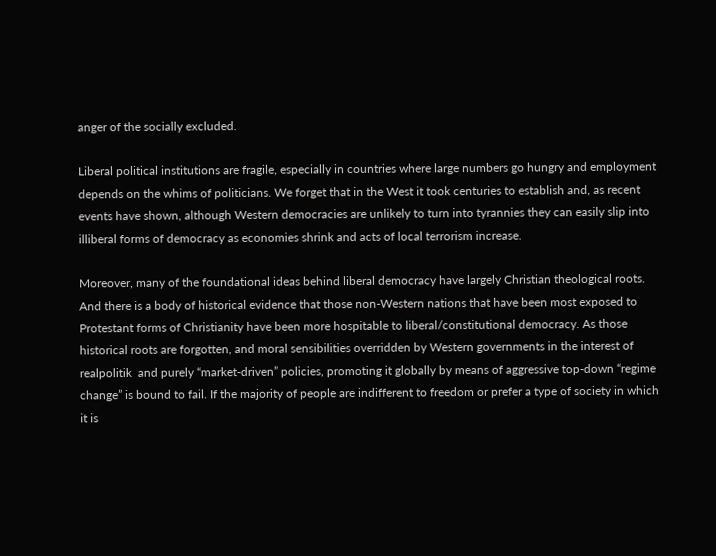anger of the socially excluded.

Liberal political institutions are fragile, especially in countries where large numbers go hungry and employment depends on the whims of politicians. We forget that in the West it took centuries to establish and, as recent events have shown, although Western democracies are unlikely to turn into tyrannies they can easily slip into illiberal forms of democracy as economies shrink and acts of local terrorism increase.

Moreover, many of the foundational ideas behind liberal democracy have largely Christian theological roots. And there is a body of historical evidence that those non-Western nations that have been most exposed to Protestant forms of Christianity have been more hospitable to liberal/constitutional democracy. As those historical roots are forgotten, and moral sensibilities overridden by Western governments in the interest of realpolitik  and purely “market-driven” policies, promoting it globally by means of aggressive top-down “regime change” is bound to fail. If the majority of people are indifferent to freedom or prefer a type of society in which it is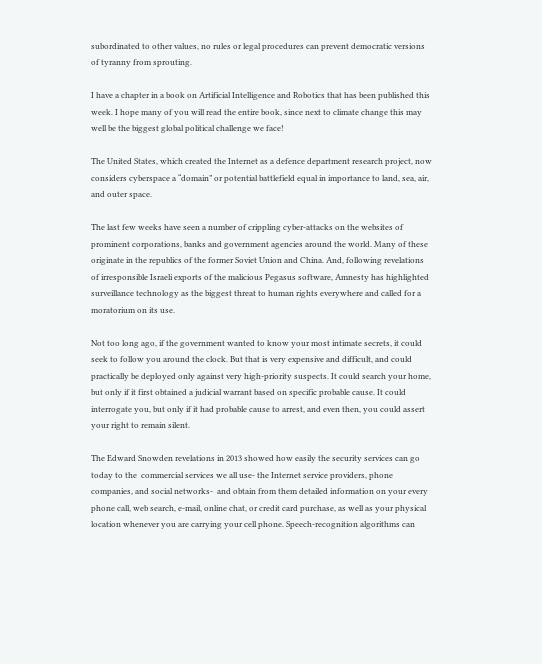subordinated to other values, no rules or legal procedures can prevent democratic versions of tyranny from sprouting.

I have a chapter in a book on Artificial Intelligence and Robotics that has been published this week. I hope many of you will read the entire book, since next to climate change this may well be the biggest global political challenge we face!

The United States, which created the Internet as a defence department research project, now considers cyberspace a “domain” or potential battlefield equal in importance to land, sea, air, and outer space.

The last few weeks have seen a number of crippling cyber-attacks on the websites of prominent corporations, banks and government agencies around the world. Many of these originate in the republics of the former Soviet Union and China. And, following revelations of irresponsible Israeli exports of the malicious Pegasus software, Amnesty has highlighted surveillance technology as the biggest threat to human rights everywhere and called for a moratorium on its use.

Not too long ago, if the government wanted to know your most intimate secrets, it could seek to follow you around the clock. But that is very expensive and difficult, and could practically be deployed only against very high-priority suspects. It could search your home, but only if it first obtained a judicial warrant based on specific probable cause. It could interrogate you, but only if it had probable cause to arrest, and even then, you could assert your right to remain silent.

The Edward Snowden revelations in 2013 showed how easily the security services can go today to the  commercial services we all use- the Internet service providers, phone companies, and social networks-  and obtain from them detailed information on your every phone call, web search, e-mail, online chat, or credit card purchase, as well as your physical location whenever you are carrying your cell phone. Speech-recognition algorithms can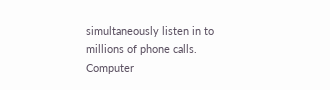simultaneously listen in to millions of phone calls. Computer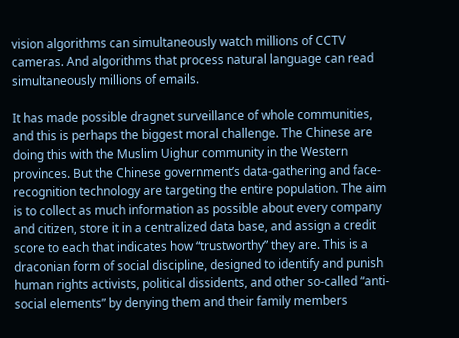vision algorithms can simultaneously watch millions of CCTV cameras. And algorithms that process natural language can read simultaneously millions of emails.

It has made possible dragnet surveillance of whole communities, and this is perhaps the biggest moral challenge. The Chinese are doing this with the Muslim Uighur community in the Western provinces. But the Chinese government’s data-gathering and face-recognition technology are targeting the entire population. The aim is to collect as much information as possible about every company and citizen, store it in a centralized data base, and assign a credit score to each that indicates how “trustworthy” they are. This is a draconian form of social discipline, designed to identify and punish human rights activists, political dissidents, and other so-called “anti-social elements” by denying them and their family members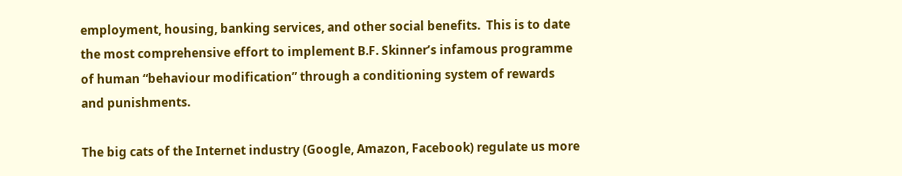employment, housing, banking services, and other social benefits.  This is to date the most comprehensive effort to implement B.F. Skinner’s infamous programme of human “behaviour modification” through a conditioning system of rewards and punishments.

The big cats of the Internet industry (Google, Amazon, Facebook) regulate us more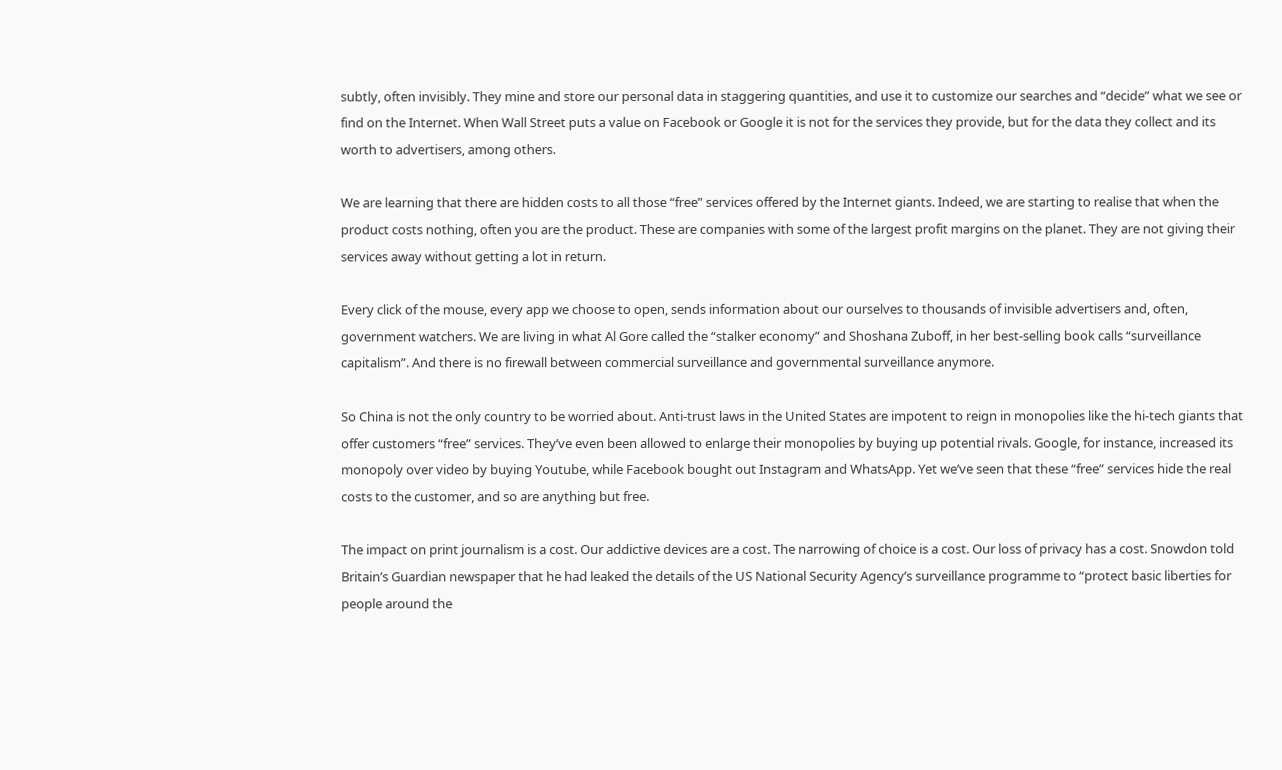subtly, often invisibly. They mine and store our personal data in staggering quantities, and use it to customize our searches and “decide” what we see or find on the Internet. When Wall Street puts a value on Facebook or Google it is not for the services they provide, but for the data they collect and its worth to advertisers, among others.

We are learning that there are hidden costs to all those “free” services offered by the Internet giants. Indeed, we are starting to realise that when the product costs nothing, often you are the product. These are companies with some of the largest profit margins on the planet. They are not giving their services away without getting a lot in return.

Every click of the mouse, every app we choose to open, sends information about our ourselves to thousands of invisible advertisers and, often, government watchers. We are living in what Al Gore called the “stalker economy” and Shoshana Zuboff, in her best-selling book calls “surveillance capitalism”. And there is no firewall between commercial surveillance and governmental surveillance anymore.

So China is not the only country to be worried about. Anti-trust laws in the United States are impotent to reign in monopolies like the hi-tech giants that offer customers “free” services. They’ve even been allowed to enlarge their monopolies by buying up potential rivals. Google, for instance, increased its monopoly over video by buying Youtube, while Facebook bought out Instagram and WhatsApp. Yet we’ve seen that these “free” services hide the real costs to the customer, and so are anything but free.

The impact on print journalism is a cost. Our addictive devices are a cost. The narrowing of choice is a cost. Our loss of privacy has a cost. Snowdon told Britain’s Guardian newspaper that he had leaked the details of the US National Security Agency’s surveillance programme to “protect basic liberties for people around the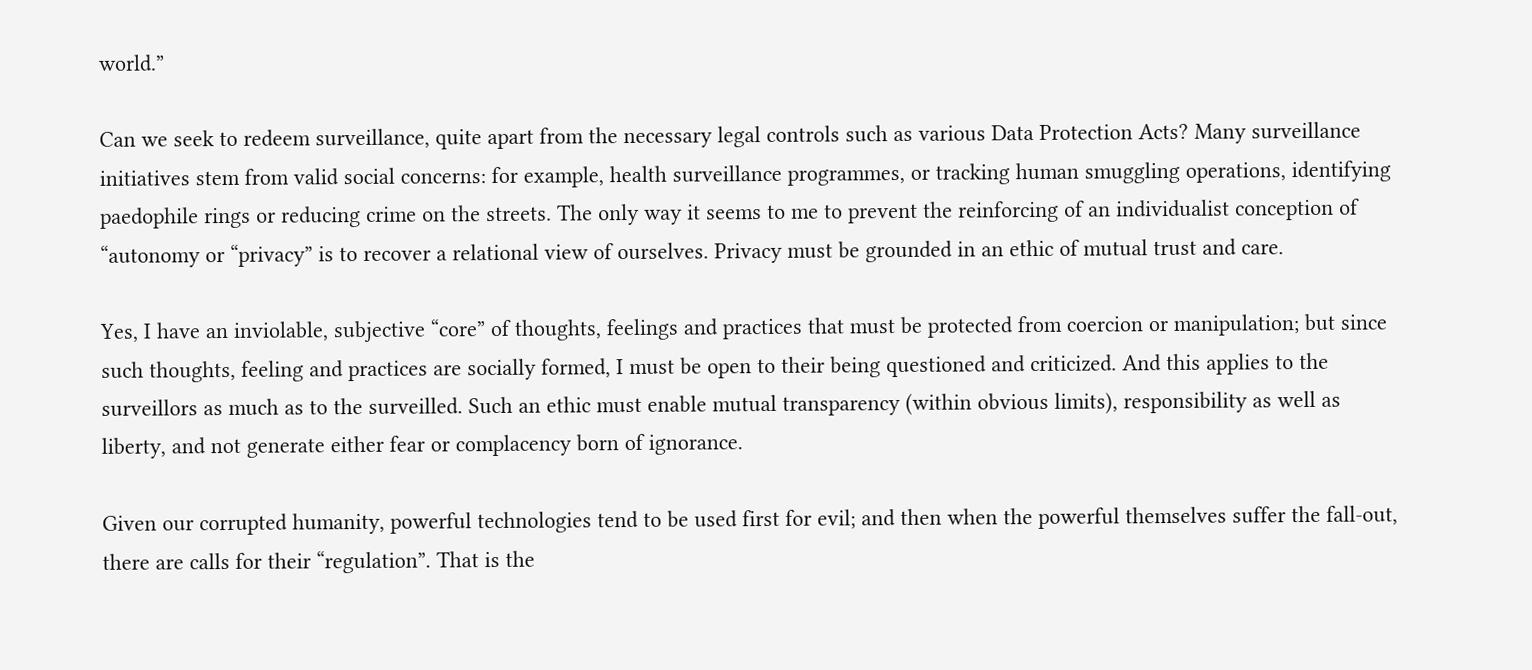world.”

Can we seek to redeem surveillance, quite apart from the necessary legal controls such as various Data Protection Acts? Many surveillance initiatives stem from valid social concerns: for example, health surveillance programmes, or tracking human smuggling operations, identifying paedophile rings or reducing crime on the streets. The only way it seems to me to prevent the reinforcing of an individualist conception of “autonomy or “privacy” is to recover a relational view of ourselves. Privacy must be grounded in an ethic of mutual trust and care.

Yes, I have an inviolable, subjective “core” of thoughts, feelings and practices that must be protected from coercion or manipulation; but since such thoughts, feeling and practices are socially formed, I must be open to their being questioned and criticized. And this applies to the surveillors as much as to the surveilled. Such an ethic must enable mutual transparency (within obvious limits), responsibility as well as liberty, and not generate either fear or complacency born of ignorance.

Given our corrupted humanity, powerful technologies tend to be used first for evil; and then when the powerful themselves suffer the fall-out, there are calls for their “regulation”. That is the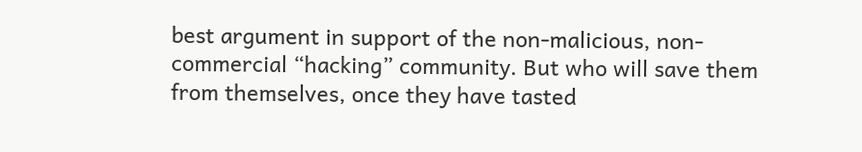best argument in support of the non-malicious, non-commercial “hacking” community. But who will save them from themselves, once they have tasted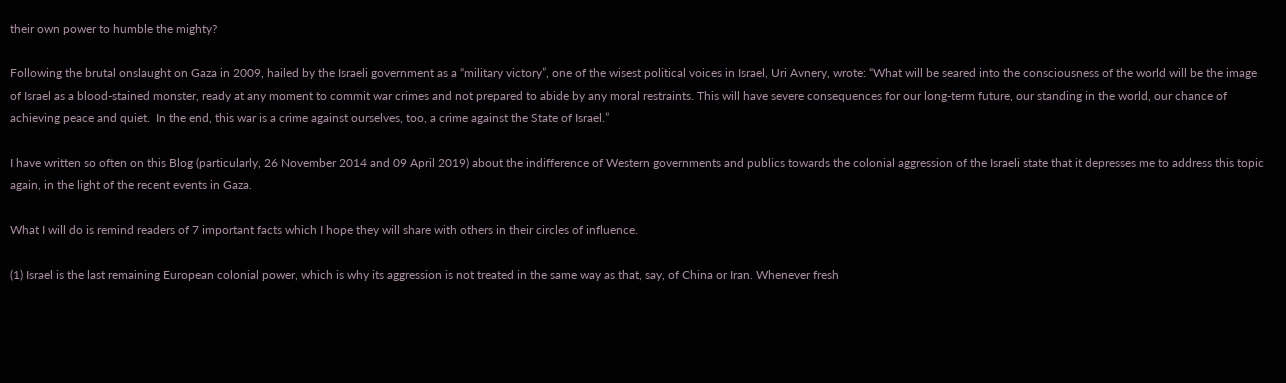their own power to humble the mighty?

Following the brutal onslaught on Gaza in 2009, hailed by the Israeli government as a “military victory”, one of the wisest political voices in Israel, Uri Avnery, wrote: “What will be seared into the consciousness of the world will be the image of Israel as a blood-stained monster, ready at any moment to commit war crimes and not prepared to abide by any moral restraints. This will have severe consequences for our long-term future, our standing in the world, our chance of achieving peace and quiet.  In the end, this war is a crime against ourselves, too, a crime against the State of Israel.”

I have written so often on this Blog (particularly, 26 November 2014 and 09 April 2019) about the indifference of Western governments and publics towards the colonial aggression of the Israeli state that it depresses me to address this topic again, in the light of the recent events in Gaza.

What I will do is remind readers of 7 important facts which I hope they will share with others in their circles of influence.

(1) Israel is the last remaining European colonial power, which is why its aggression is not treated in the same way as that, say, of China or Iran. Whenever fresh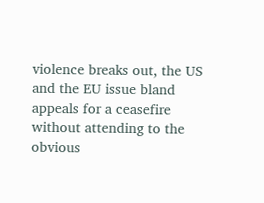violence breaks out, the US and the EU issue bland appeals for a ceasefire without attending to the obvious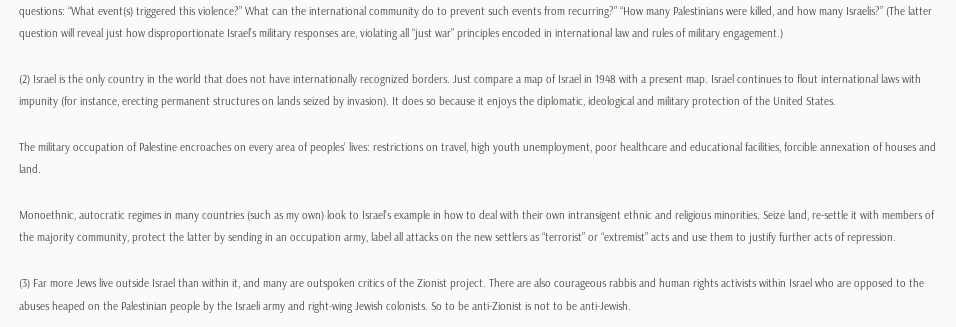questions: “What event(s) triggered this violence?” What can the international community do to prevent such events from recurring?” “How many Palestinians were killed, and how many Israelis?” (The latter question will reveal just how disproportionate Israel’s military responses are, violating all “just war” principles encoded in international law and rules of military engagement.)

(2) Israel is the only country in the world that does not have internationally recognized borders. Just compare a map of Israel in 1948 with a present map. Israel continues to flout international laws with impunity (for instance, erecting permanent structures on lands seized by invasion). It does so because it enjoys the diplomatic, ideological and military protection of the United States.

The military occupation of Palestine encroaches on every area of peoples’ lives: restrictions on travel, high youth unemployment, poor healthcare and educational facilities, forcible annexation of houses and land.

Monoethnic, autocratic regimes in many countries (such as my own) look to Israel’s example in how to deal with their own intransigent ethnic and religious minorities. Seize land, re-settle it with members of the majority community, protect the latter by sending in an occupation army, label all attacks on the new settlers as “terrorist” or “extremist” acts and use them to justify further acts of repression.

(3) Far more Jews live outside Israel than within it, and many are outspoken critics of the Zionist project. There are also courageous rabbis and human rights activists within Israel who are opposed to the abuses heaped on the Palestinian people by the Israeli army and right-wing Jewish colonists. So to be anti-Zionist is not to be anti-Jewish.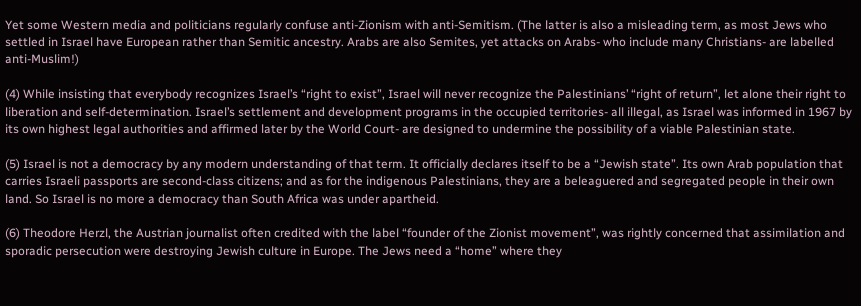Yet some Western media and politicians regularly confuse anti-Zionism with anti-Semitism. (The latter is also a misleading term, as most Jews who settled in Israel have European rather than Semitic ancestry. Arabs are also Semites, yet attacks on Arabs- who include many Christians- are labelled anti-Muslim!)

(4) While insisting that everybody recognizes Israel’s “right to exist”, Israel will never recognize the Palestinians’ “right of return”, let alone their right to liberation and self-determination. Israel’s settlement and development programs in the occupied territories- all illegal, as Israel was informed in 1967 by its own highest legal authorities and affirmed later by the World Court- are designed to undermine the possibility of a viable Palestinian state.

(5) Israel is not a democracy by any modern understanding of that term. It officially declares itself to be a “Jewish state”. Its own Arab population that carries Israeli passports are second-class citizens; and as for the indigenous Palestinians, they are a beleaguered and segregated people in their own land. So Israel is no more a democracy than South Africa was under apartheid.

(6) Theodore Herzl, the Austrian journalist often credited with the label “founder of the Zionist movement”, was rightly concerned that assimilation and sporadic persecution were destroying Jewish culture in Europe. The Jews need a “home” where they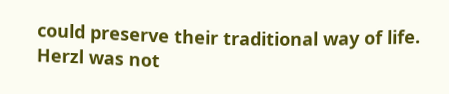could preserve their traditional way of life. Herzl was not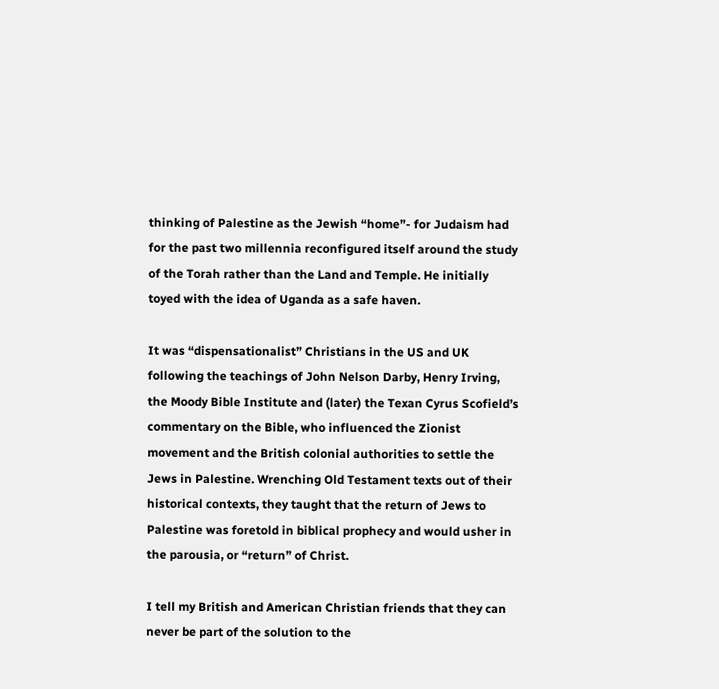thinking of Palestine as the Jewish “home”- for Judaism had for the past two millennia reconfigured itself around the study of the Torah rather than the Land and Temple. He initially toyed with the idea of Uganda as a safe haven.

It was “dispensationalist” Christians in the US and UK following the teachings of John Nelson Darby, Henry Irving, the Moody Bible Institute and (later) the Texan Cyrus Scofield’s commentary on the Bible, who influenced the Zionist movement and the British colonial authorities to settle the Jews in Palestine. Wrenching Old Testament texts out of their historical contexts, they taught that the return of Jews to Palestine was foretold in biblical prophecy and would usher in the parousia, or “return” of Christ.

I tell my British and American Christian friends that they can never be part of the solution to the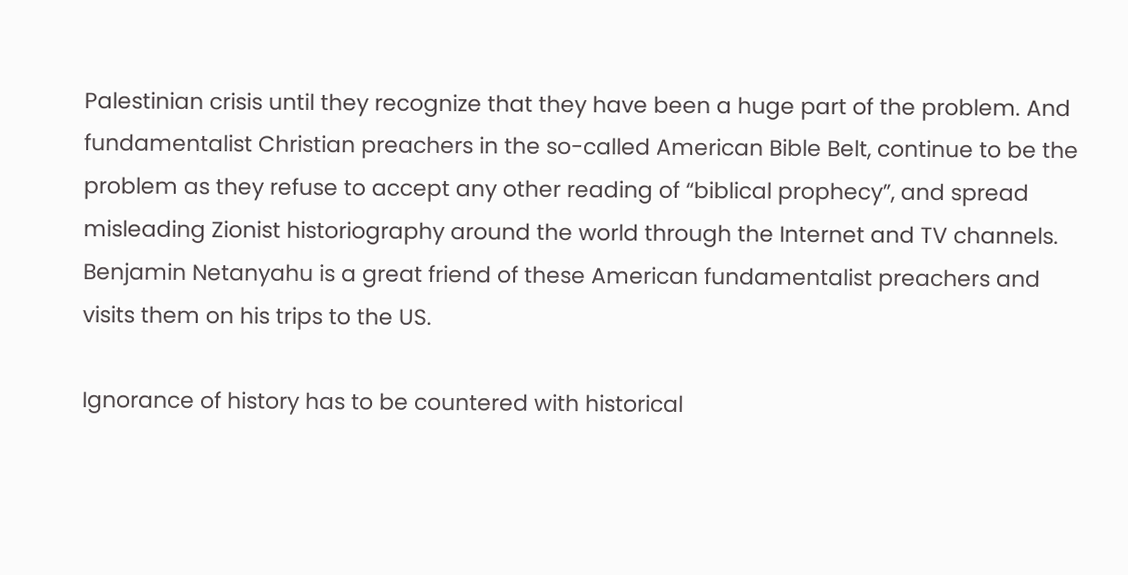Palestinian crisis until they recognize that they have been a huge part of the problem. And fundamentalist Christian preachers in the so-called American Bible Belt, continue to be the problem as they refuse to accept any other reading of “biblical prophecy”, and spread misleading Zionist historiography around the world through the Internet and TV channels. Benjamin Netanyahu is a great friend of these American fundamentalist preachers and visits them on his trips to the US.

Ignorance of history has to be countered with historical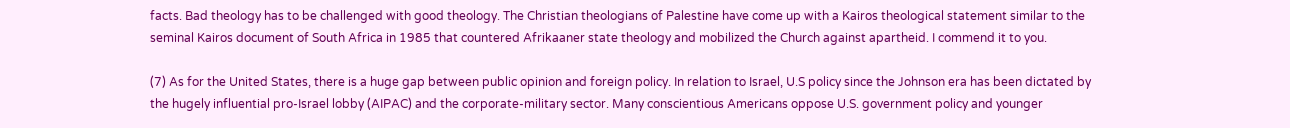facts. Bad theology has to be challenged with good theology. The Christian theologians of Palestine have come up with a Kairos theological statement similar to the seminal Kairos document of South Africa in 1985 that countered Afrikaaner state theology and mobilized the Church against apartheid. I commend it to you.

(7) As for the United States, there is a huge gap between public opinion and foreign policy. In relation to Israel, U.S policy since the Johnson era has been dictated by the hugely influential pro-Israel lobby (AIPAC) and the corporate-military sector. Many conscientious Americans oppose U.S. government policy and younger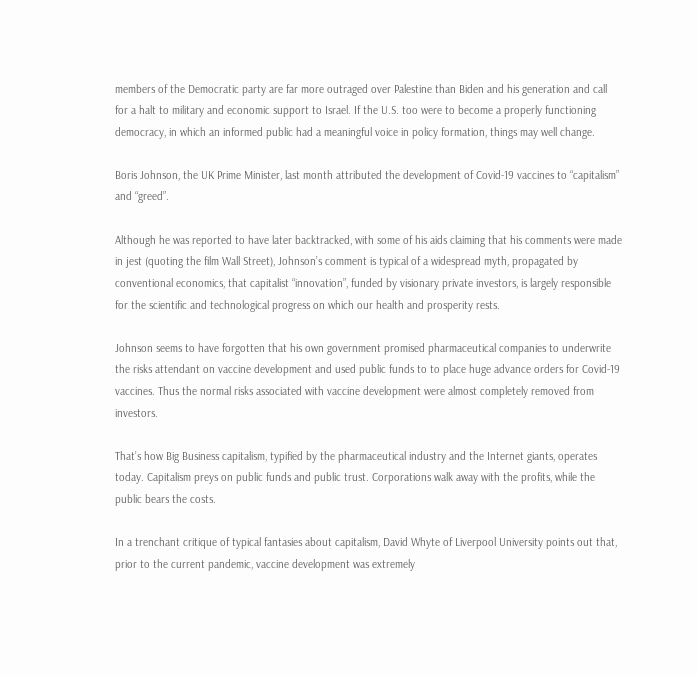members of the Democratic party are far more outraged over Palestine than Biden and his generation and call for a halt to military and economic support to Israel. If the U.S. too were to become a properly functioning democracy, in which an informed public had a meaningful voice in policy formation, things may well change.

Boris Johnson, the UK Prime Minister, last month attributed the development of Covid-19 vaccines to “capitalism” and “greed”.

Although he was reported to have later backtracked, with some of his aids claiming that his comments were made in jest (quoting the film Wall Street), Johnson’s comment is typical of a widespread myth, propagated by conventional economics, that capitalist “innovation”, funded by visionary private investors, is largely responsible for the scientific and technological progress on which our health and prosperity rests.

Johnson seems to have forgotten that his own government promised pharmaceutical companies to underwrite the risks attendant on vaccine development and used public funds to to place huge advance orders for Covid-19 vaccines. Thus the normal risks associated with vaccine development were almost completely removed from investors.

That’s how Big Business capitalism, typified by the pharmaceutical industry and the Internet giants, operates today. Capitalism preys on public funds and public trust. Corporations walk away with the profits, while the public bears the costs.

In a trenchant critique of typical fantasies about capitalism, David Whyte of Liverpool University points out that, prior to the current pandemic, vaccine development was extremely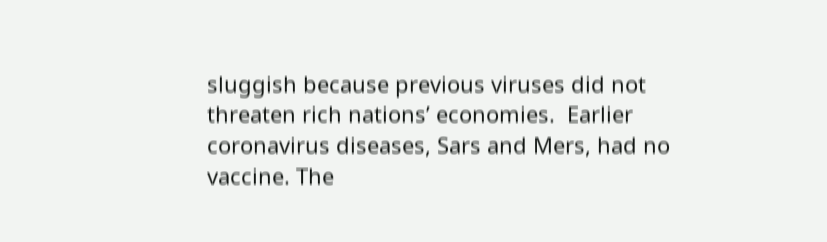sluggish because previous viruses did not threaten rich nations’ economies.  Earlier coronavirus diseases, Sars and Mers, had no vaccine. The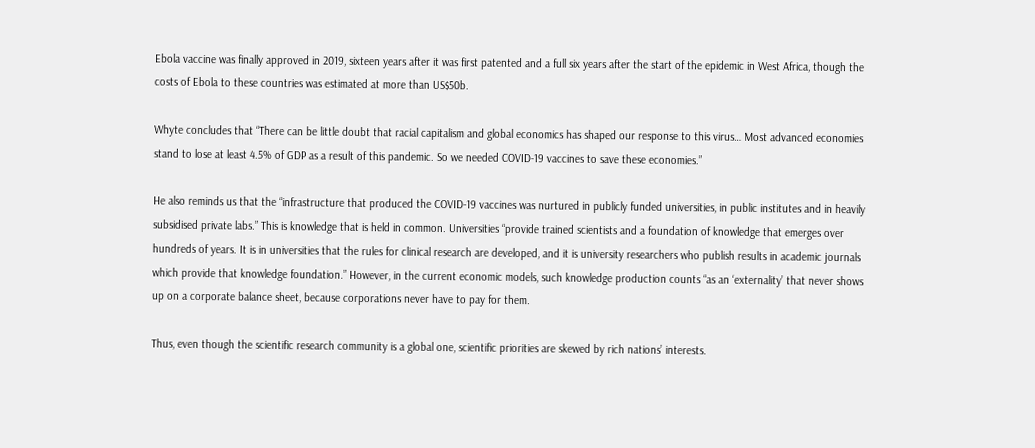Ebola vaccine was finally approved in 2019, sixteen years after it was first patented and a full six years after the start of the epidemic in West Africa, though the costs of Ebola to these countries was estimated at more than US$50b.

Whyte concludes that “There can be little doubt that racial capitalism and global economics has shaped our response to this virus… Most advanced economies stand to lose at least 4.5% of GDP as a result of this pandemic. So we needed COVID-19 vaccines to save these economies.”

He also reminds us that the “infrastructure that produced the COVID-19 vaccines was nurtured in publicly funded universities, in public institutes and in heavily subsidised private labs.” This is knowledge that is held in common. Universities “provide trained scientists and a foundation of knowledge that emerges over hundreds of years. It is in universities that the rules for clinical research are developed, and it is university researchers who publish results in academic journals which provide that knowledge foundation.” However, in the current economic models, such knowledge production counts “as an ‘externality’ that never shows up on a corporate balance sheet, because corporations never have to pay for them.

Thus, even though the scientific research community is a global one, scientific priorities are skewed by rich nations’ interests.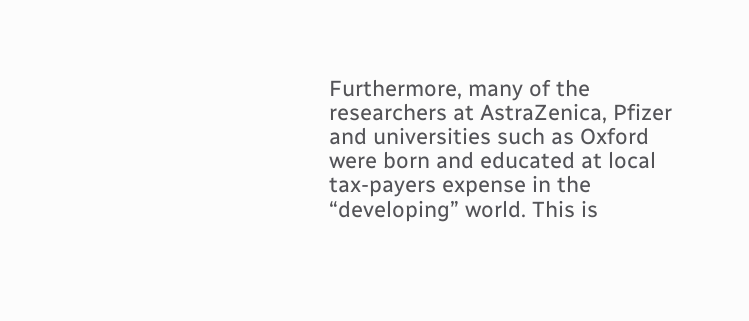Furthermore, many of the researchers at AstraZenica, Pfizer and universities such as Oxford were born and educated at local tax-payers expense in the “developing” world. This is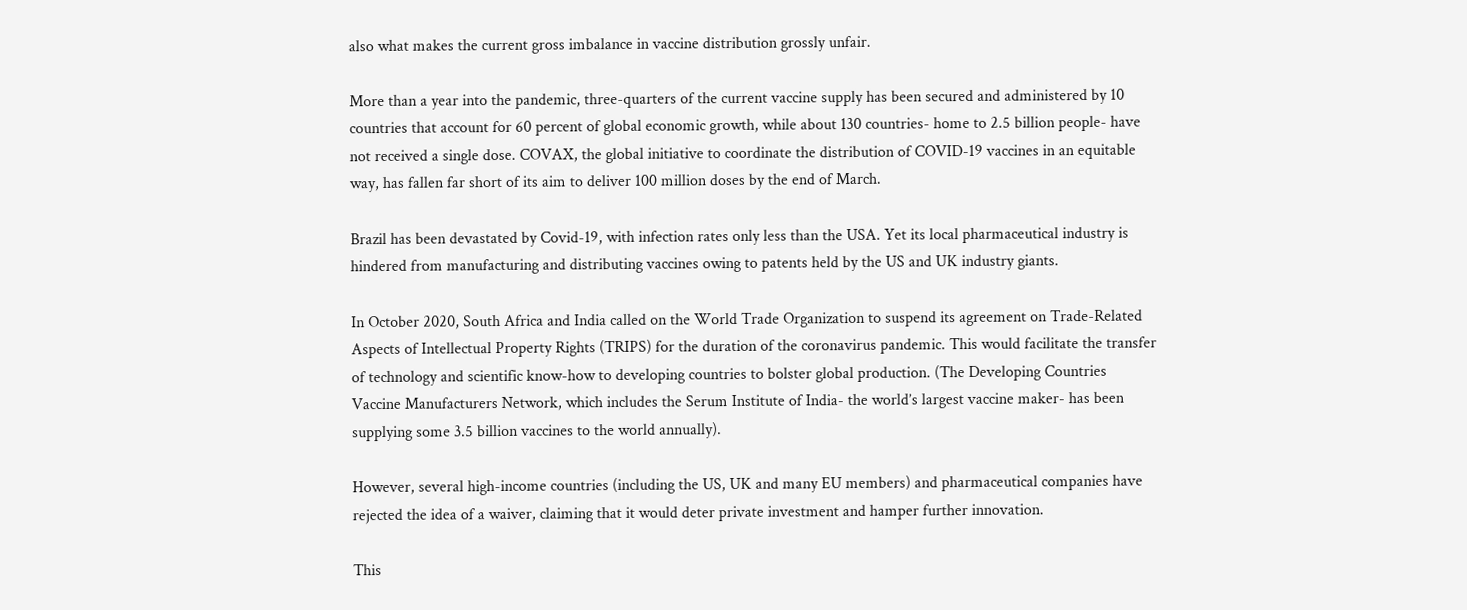also what makes the current gross imbalance in vaccine distribution grossly unfair.

More than a year into the pandemic, three-quarters of the current vaccine supply has been secured and administered by 10 countries that account for 60 percent of global economic growth, while about 130 countries- home to 2.5 billion people- have not received a single dose. COVAX, the global initiative to coordinate the distribution of COVID-19 vaccines in an equitable way, has fallen far short of its aim to deliver 100 million doses by the end of March.

Brazil has been devastated by Covid-19, with infection rates only less than the USA. Yet its local pharmaceutical industry is hindered from manufacturing and distributing vaccines owing to patents held by the US and UK industry giants.

In October 2020, South Africa and India called on the World Trade Organization to suspend its agreement on Trade-Related Aspects of Intellectual Property Rights (TRIPS) for the duration of the coronavirus pandemic. This would facilitate the transfer of technology and scientific know-how to developing countries to bolster global production. (The Developing Countries Vaccine Manufacturers Network, which includes the Serum Institute of India- the world’s largest vaccine maker- has been supplying some 3.5 billion vaccines to the world annually).

However, several high-income countries (including the US, UK and many EU members) and pharmaceutical companies have rejected the idea of a waiver, claiming that it would deter private investment and hamper further innovation.

This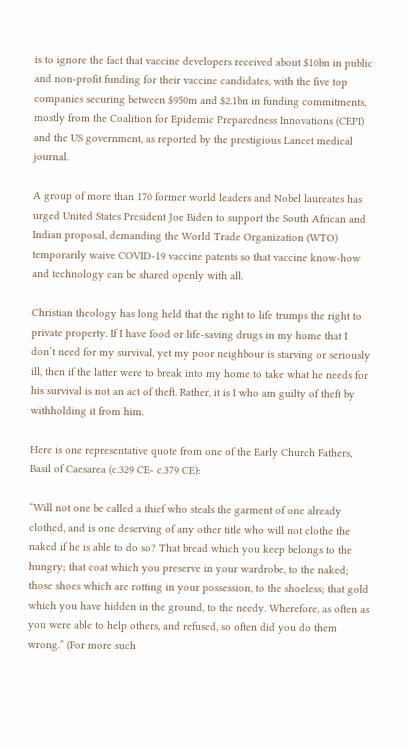is to ignore the fact that vaccine developers received about $10bn in public and non-profit funding for their vaccine candidates, with the five top companies securing between $950m and $2.1bn in funding commitments, mostly from the Coalition for Epidemic Preparedness Innovations (CEPI) and the US government, as reported by the prestigious Lancet medical journal.

A group of more than 170 former world leaders and Nobel laureates has urged United States President Joe Biden to support the South African and Indian proposal, demanding the World Trade Organization (WTO) temporarily waive COVID-19 vaccine patents so that vaccine know-how and technology can be shared openly with all.

Christian theology has long held that the right to life trumps the right to private property. If I have food or life-saving drugs in my home that I don’t need for my survival, yet my poor neighbour is starving or seriously ill, then if the latter were to break into my home to take what he needs for his survival is not an act of theft. Rather, it is I who am guilty of theft by withholding it from him.

Here is one representative quote from one of the Early Church Fathers, Basil of Caesarea (c.329 CE- c.379 CE):

“Will not one be called a thief who steals the garment of one already clothed, and is one deserving of any other title who will not clothe the naked if he is able to do so? That bread which you keep belongs to the hungry; that coat which you preserve in your wardrobe, to the naked; those shoes which are rotting in your possession, to the shoeless; that gold which you have hidden in the ground, to the needy. Wherefore, as often as you were able to help others, and refused, so often did you do them wrong.” (For more such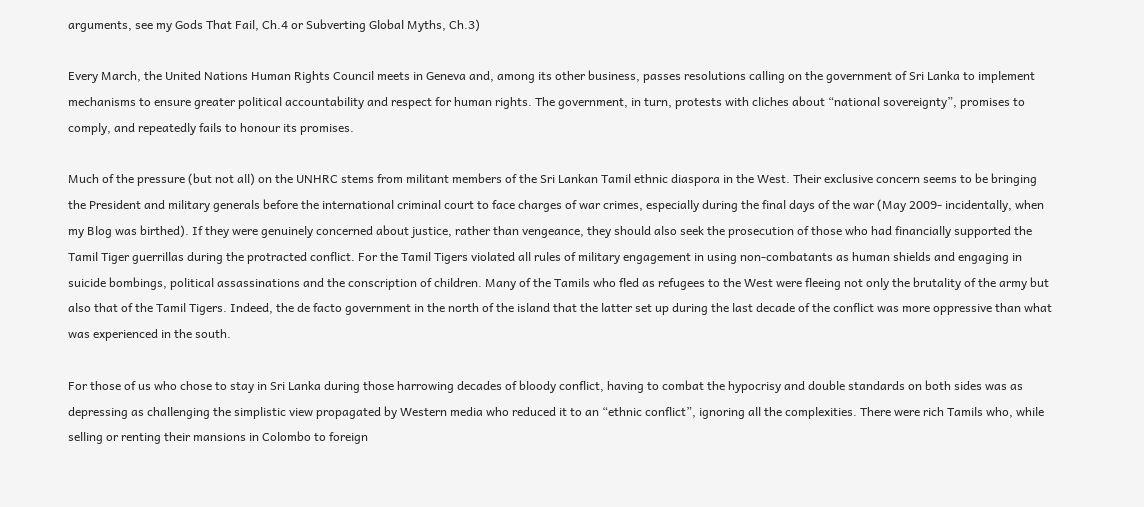arguments, see my Gods That Fail, Ch.4 or Subverting Global Myths, Ch.3)

Every March, the United Nations Human Rights Council meets in Geneva and, among its other business, passes resolutions calling on the government of Sri Lanka to implement mechanisms to ensure greater political accountability and respect for human rights. The government, in turn, protests with cliches about “national sovereignty”, promises to comply, and repeatedly fails to honour its promises.

Much of the pressure (but not all) on the UNHRC stems from militant members of the Sri Lankan Tamil ethnic diaspora in the West. Their exclusive concern seems to be bringing the President and military generals before the international criminal court to face charges of war crimes, especially during the final days of the war (May 2009- incidentally, when my Blog was birthed). If they were genuinely concerned about justice, rather than vengeance, they should also seek the prosecution of those who had financially supported the Tamil Tiger guerrillas during the protracted conflict. For the Tamil Tigers violated all rules of military engagement in using non-combatants as human shields and engaging in suicide bombings, political assassinations and the conscription of children. Many of the Tamils who fled as refugees to the West were fleeing not only the brutality of the army but also that of the Tamil Tigers. Indeed, the de facto government in the north of the island that the latter set up during the last decade of the conflict was more oppressive than what was experienced in the south.

For those of us who chose to stay in Sri Lanka during those harrowing decades of bloody conflict, having to combat the hypocrisy and double standards on both sides was as depressing as challenging the simplistic view propagated by Western media who reduced it to an “ethnic conflict”, ignoring all the complexities. There were rich Tamils who, while selling or renting their mansions in Colombo to foreign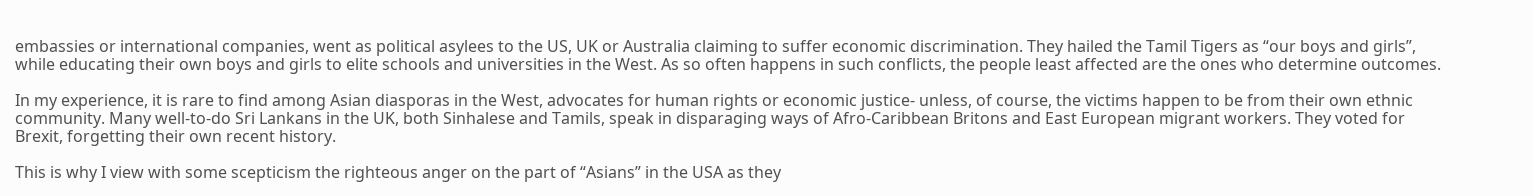embassies or international companies, went as political asylees to the US, UK or Australia claiming to suffer economic discrimination. They hailed the Tamil Tigers as “our boys and girls”, while educating their own boys and girls to elite schools and universities in the West. As so often happens in such conflicts, the people least affected are the ones who determine outcomes.

In my experience, it is rare to find among Asian diasporas in the West, advocates for human rights or economic justice- unless, of course, the victims happen to be from their own ethnic community. Many well-to-do Sri Lankans in the UK, both Sinhalese and Tamils, speak in disparaging ways of Afro-Caribbean Britons and East European migrant workers. They voted for Brexit, forgetting their own recent history.

This is why I view with some scepticism the righteous anger on the part of “Asians” in the USA as they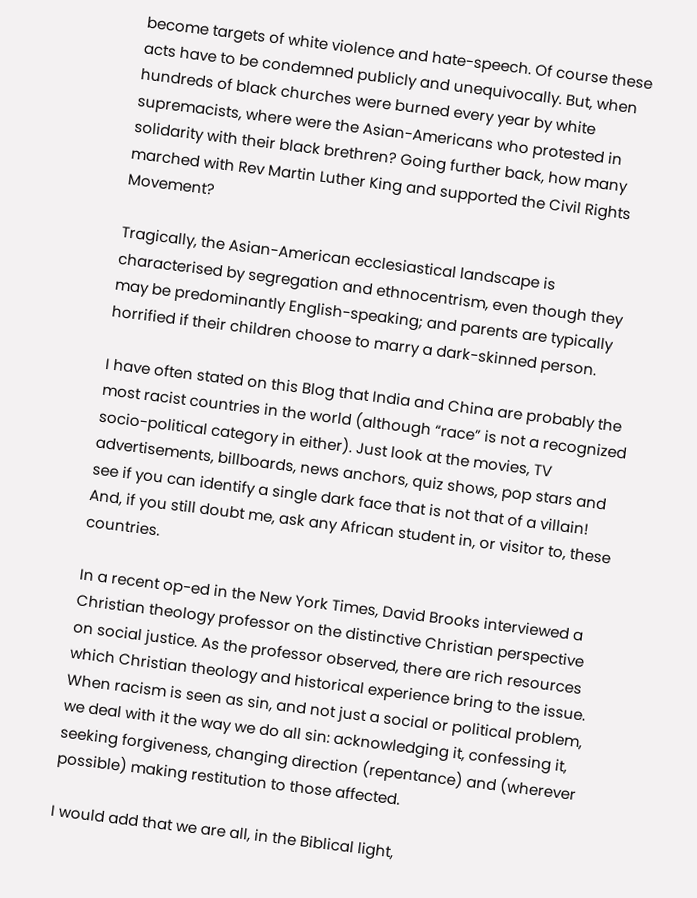become targets of white violence and hate-speech. Of course these acts have to be condemned publicly and unequivocally. But, when hundreds of black churches were burned every year by white supremacists, where were the Asian-Americans who protested in solidarity with their black brethren? Going further back, how many marched with Rev Martin Luther King and supported the Civil Rights Movement?

Tragically, the Asian-American ecclesiastical landscape is characterised by segregation and ethnocentrism, even though they may be predominantly English-speaking; and parents are typically horrified if their children choose to marry a dark-skinned person.

I have often stated on this Blog that India and China are probably the most racist countries in the world (although “race” is not a recognized socio-political category in either). Just look at the movies, TV advertisements, billboards, news anchors, quiz shows, pop stars and see if you can identify a single dark face that is not that of a villain! And, if you still doubt me, ask any African student in, or visitor to, these countries.

In a recent op-ed in the New York Times, David Brooks interviewed a Christian theology professor on the distinctive Christian perspective on social justice. As the professor observed, there are rich resources which Christian theology and historical experience bring to the issue. When racism is seen as sin, and not just a social or political problem, we deal with it the way we do all sin: acknowledging it, confessing it, seeking forgiveness, changing direction (repentance) and (wherever possible) making restitution to those affected.

I would add that we are all, in the Biblical light,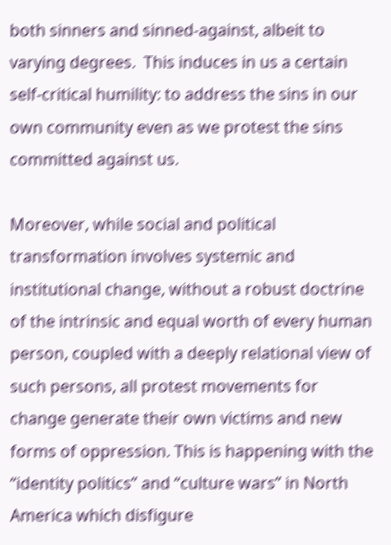both sinners and sinned-against, albeit to varying degrees.  This induces in us a certain self-critical humility: to address the sins in our own community even as we protest the sins committed against us.

Moreover, while social and political transformation involves systemic and institutional change, without a robust doctrine of the intrinsic and equal worth of every human person, coupled with a deeply relational view of such persons, all protest movements for change generate their own victims and new forms of oppression. This is happening with the “identity politics” and “culture wars” in North America which disfigure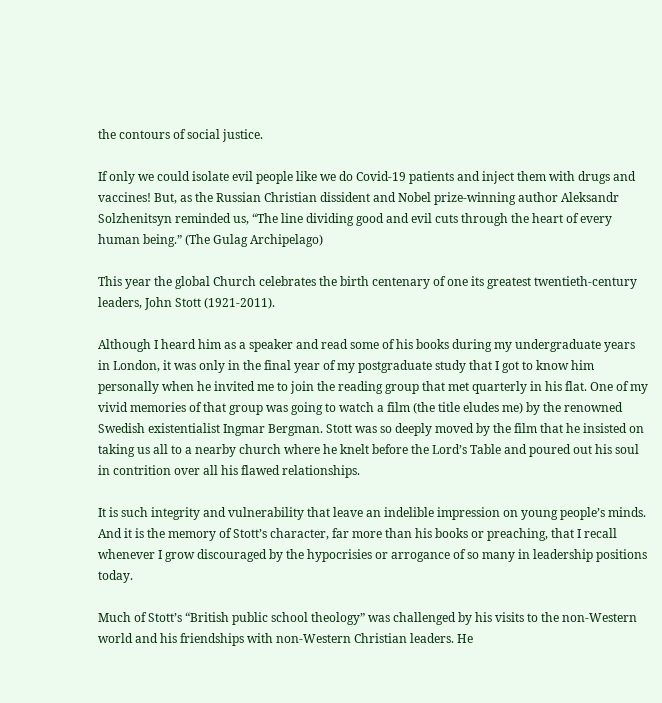the contours of social justice.

If only we could isolate evil people like we do Covid-19 patients and inject them with drugs and vaccines! But, as the Russian Christian dissident and Nobel prize-winning author Aleksandr Solzhenitsyn reminded us, “The line dividing good and evil cuts through the heart of every human being.” (The Gulag Archipelago)

This year the global Church celebrates the birth centenary of one its greatest twentieth-century leaders, John Stott (1921-2011).

Although I heard him as a speaker and read some of his books during my undergraduate years in London, it was only in the final year of my postgraduate study that I got to know him personally when he invited me to join the reading group that met quarterly in his flat. One of my vivid memories of that group was going to watch a film (the title eludes me) by the renowned Swedish existentialist Ingmar Bergman. Stott was so deeply moved by the film that he insisted on taking us all to a nearby church where he knelt before the Lord’s Table and poured out his soul in contrition over all his flawed relationships.

It is such integrity and vulnerability that leave an indelible impression on young people’s minds. And it is the memory of Stott’s character, far more than his books or preaching, that I recall whenever I grow discouraged by the hypocrisies or arrogance of so many in leadership positions today.

Much of Stott’s “British public school theology” was challenged by his visits to the non-Western world and his friendships with non-Western Christian leaders. He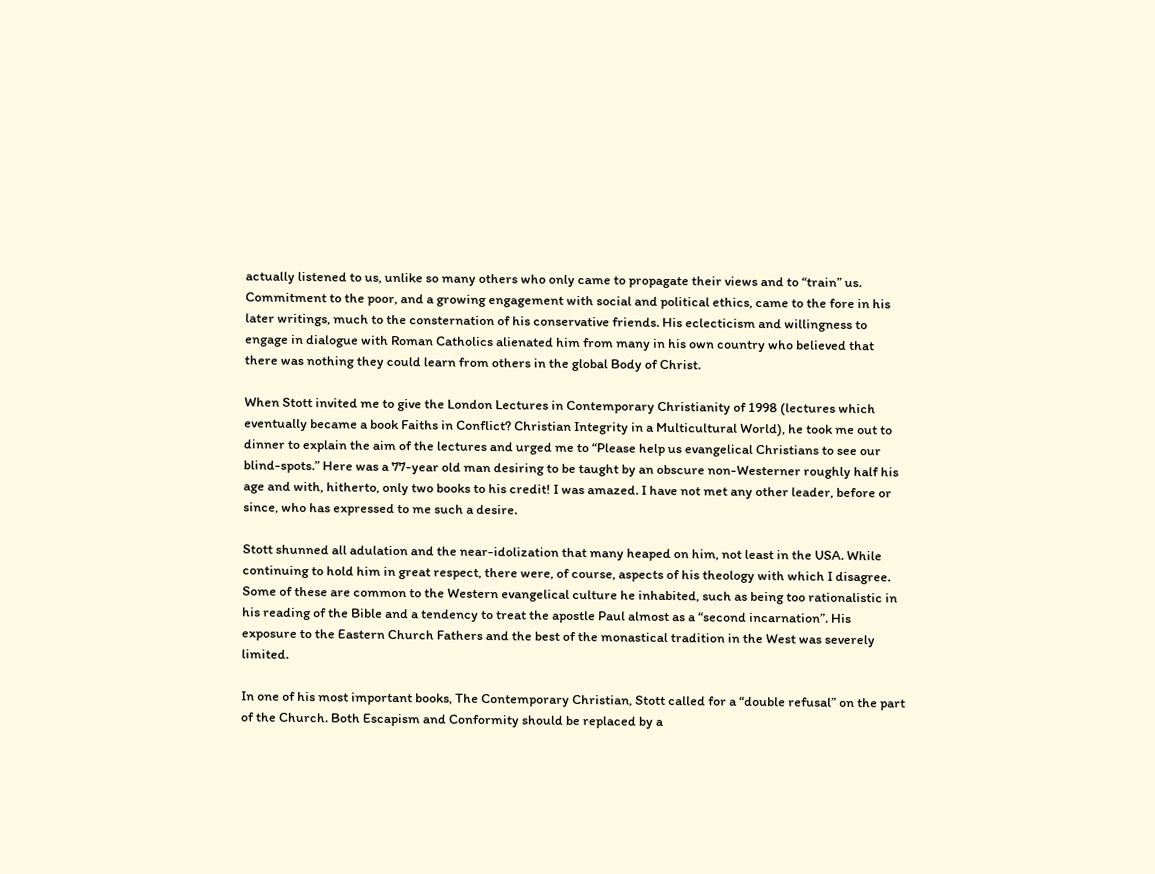actually listened to us, unlike so many others who only came to propagate their views and to “train” us. Commitment to the poor, and a growing engagement with social and political ethics, came to the fore in his later writings, much to the consternation of his conservative friends. His eclecticism and willingness to engage in dialogue with Roman Catholics alienated him from many in his own country who believed that there was nothing they could learn from others in the global Body of Christ.

When Stott invited me to give the London Lectures in Contemporary Christianity of 1998 (lectures which eventually became a book Faiths in Conflict? Christian Integrity in a Multicultural World), he took me out to dinner to explain the aim of the lectures and urged me to “Please help us evangelical Christians to see our blind-spots.” Here was a 77-year old man desiring to be taught by an obscure non-Westerner roughly half his age and with, hitherto, only two books to his credit! I was amazed. I have not met any other leader, before or since, who has expressed to me such a desire.

Stott shunned all adulation and the near-idolization that many heaped on him, not least in the USA. While continuing to hold him in great respect, there were, of course, aspects of his theology with which I disagree. Some of these are common to the Western evangelical culture he inhabited, such as being too rationalistic in his reading of the Bible and a tendency to treat the apostle Paul almost as a “second incarnation”. His exposure to the Eastern Church Fathers and the best of the monastical tradition in the West was severely limited.

In one of his most important books, The Contemporary Christian, Stott called for a “double refusal” on the part of the Church. Both Escapism and Conformity should be replaced by a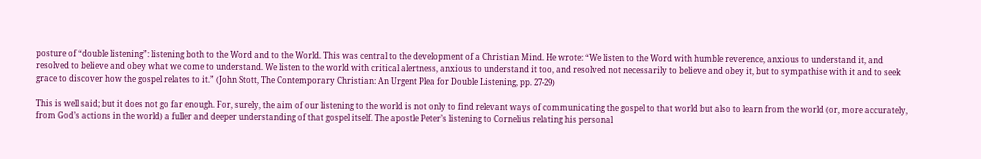posture of “double listening”: listening both to the Word and to the World. This was central to the development of a Christian Mind. He wrote: “We listen to the Word with humble reverence, anxious to understand it, and resolved to believe and obey what we come to understand. We listen to the world with critical alertness, anxious to understand it too, and resolved not necessarily to believe and obey it, but to sympathise with it and to seek grace to discover how the gospel relates to it.” (John Stott, The Contemporary Christian: An Urgent Plea for Double Listening, pp. 27-29)

This is well said; but it does not go far enough. For, surely, the aim of our listening to the world is not only to find relevant ways of communicating the gospel to that world but also to learn from the world (or, more accurately, from God’s actions in the world) a fuller and deeper understanding of that gospel itself. The apostle Peter’s listening to Cornelius relating his personal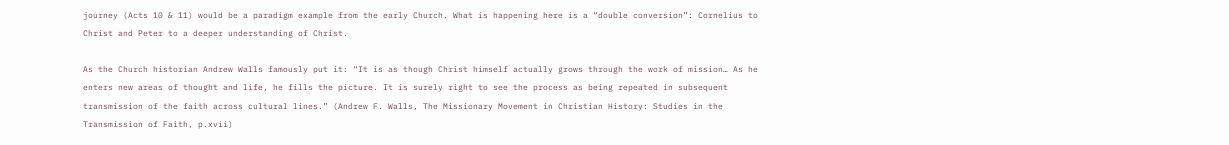journey (Acts 10 & 11) would be a paradigm example from the early Church. What is happening here is a “double conversion”: Cornelius to Christ and Peter to a deeper understanding of Christ.

As the Church historian Andrew Walls famously put it: “It is as though Christ himself actually grows through the work of mission… As he enters new areas of thought and life, he fills the picture. It is surely right to see the process as being repeated in subsequent transmission of the faith across cultural lines.” (Andrew F. Walls, The Missionary Movement in Christian History: Studies in the Transmission of Faith, p.xvii)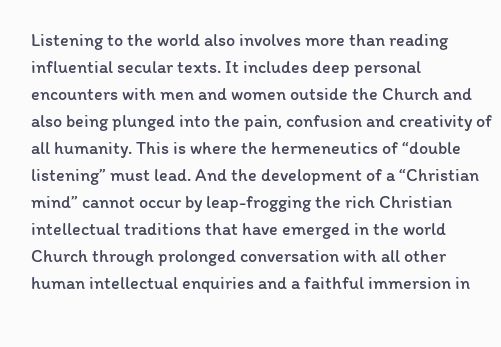Listening to the world also involves more than reading influential secular texts. It includes deep personal encounters with men and women outside the Church and also being plunged into the pain, confusion and creativity of all humanity. This is where the hermeneutics of “double listening” must lead. And the development of a “Christian mind” cannot occur by leap-frogging the rich Christian intellectual traditions that have emerged in the world Church through prolonged conversation with all other human intellectual enquiries and a faithful immersion in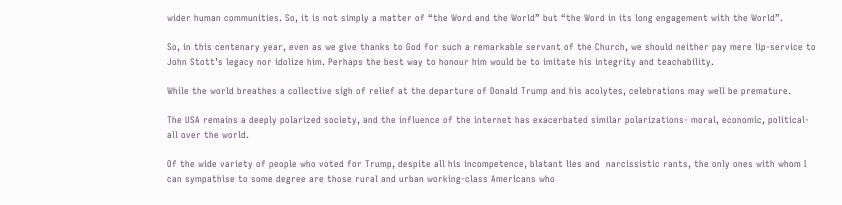wider human communities. So, it is not simply a matter of “the Word and the World” but “the Word in its long engagement with the World”.

So, in this centenary year, even as we give thanks to God for such a remarkable servant of the Church, we should neither pay mere lip-service to John Stott’s legacy nor idolize him. Perhaps the best way to honour him would be to imitate his integrity and teachability.

While the world breathes a collective sigh of relief at the departure of Donald Trump and his acolytes, celebrations may well be premature.

The USA remains a deeply polarized society, and the influence of the internet has exacerbated similar polarizations- moral, economic, political- all over the world.

Of the wide variety of people who voted for Trump, despite all his incompetence, blatant lies and  narcissistic rants, the only ones with whom I can sympathise to some degree are those rural and urban working-class Americans who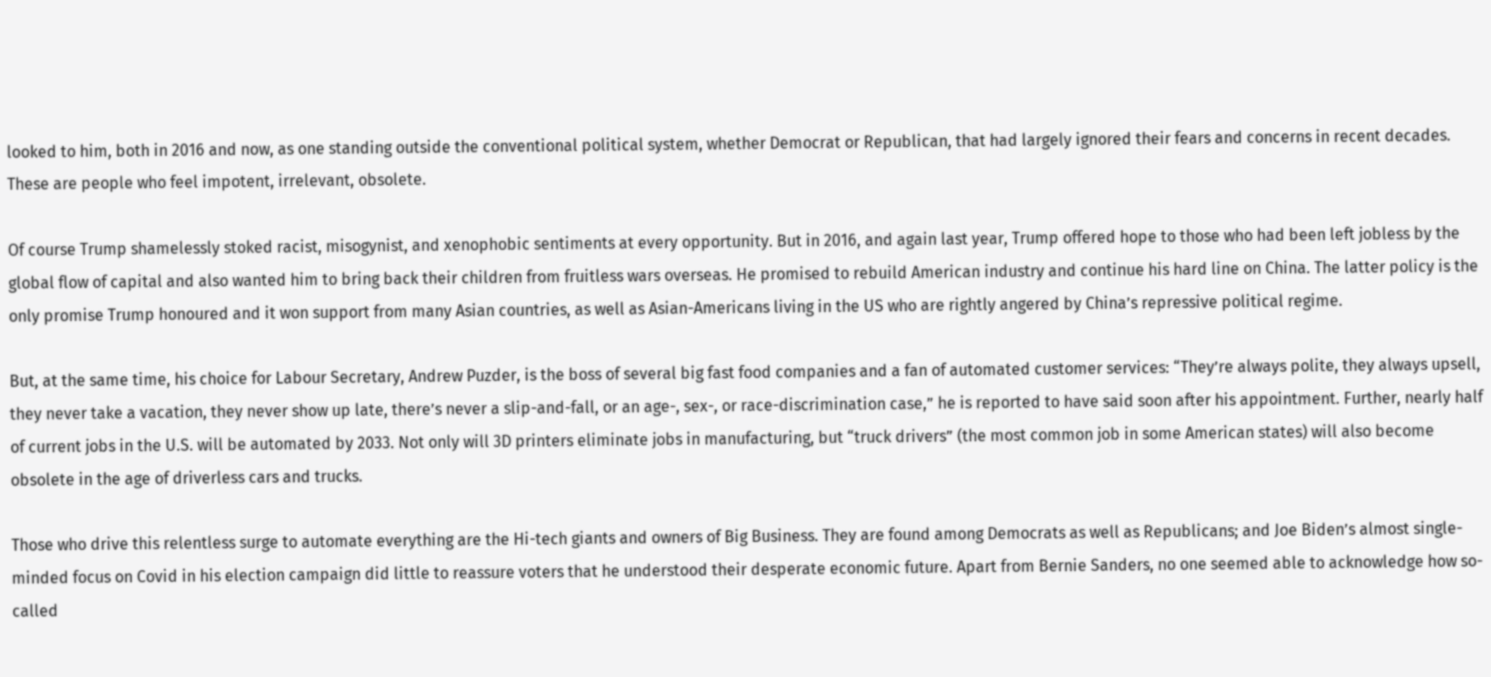looked to him, both in 2016 and now, as one standing outside the conventional political system, whether Democrat or Republican, that had largely ignored their fears and concerns in recent decades. These are people who feel impotent, irrelevant, obsolete.

Of course Trump shamelessly stoked racist, misogynist, and xenophobic sentiments at every opportunity. But in 2016, and again last year, Trump offered hope to those who had been left jobless by the global flow of capital and also wanted him to bring back their children from fruitless wars overseas. He promised to rebuild American industry and continue his hard line on China. The latter policy is the only promise Trump honoured and it won support from many Asian countries, as well as Asian-Americans living in the US who are rightly angered by China’s repressive political regime.

But, at the same time, his choice for Labour Secretary, Andrew Puzder, is the boss of several big fast food companies and a fan of automated customer services: “They’re always polite, they always upsell, they never take a vacation, they never show up late, there’s never a slip-and-fall, or an age-, sex-, or race-discrimination case,” he is reported to have said soon after his appointment. Further, nearly half of current jobs in the U.S. will be automated by 2033. Not only will 3D printers eliminate jobs in manufacturing, but “truck drivers” (the most common job in some American states) will also become obsolete in the age of driverless cars and trucks.

Those who drive this relentless surge to automate everything are the Hi-tech giants and owners of Big Business. They are found among Democrats as well as Republicans; and Joe Biden’s almost single-minded focus on Covid in his election campaign did little to reassure voters that he understood their desperate economic future. Apart from Bernie Sanders, no one seemed able to acknowledge how so-called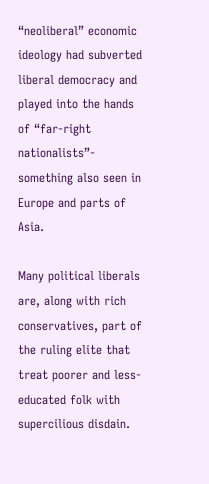“neoliberal” economic ideology had subverted liberal democracy and played into the hands of “far-right nationalists”- something also seen in Europe and parts of Asia.

Many political liberals are, along with rich conservatives, part of the ruling elite that treat poorer and less-educated folk with supercilious disdain.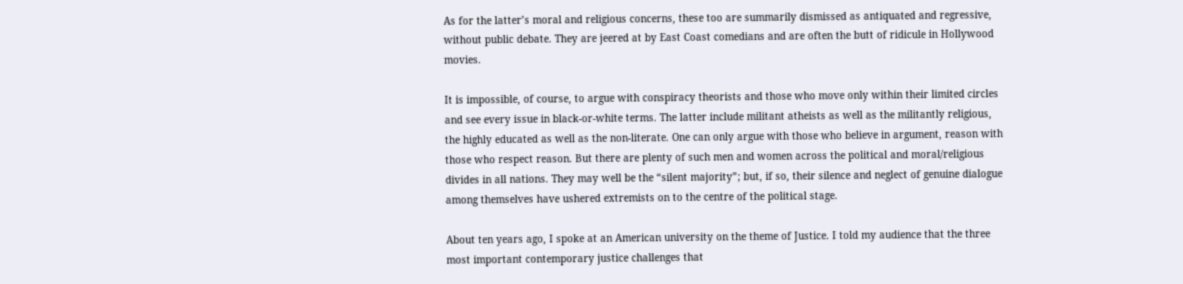As for the latter’s moral and religious concerns, these too are summarily dismissed as antiquated and regressive, without public debate. They are jeered at by East Coast comedians and are often the butt of ridicule in Hollywood movies.

It is impossible, of course, to argue with conspiracy theorists and those who move only within their limited circles and see every issue in black-or-white terms. The latter include militant atheists as well as the militantly religious, the highly educated as well as the non-literate. One can only argue with those who believe in argument, reason with those who respect reason. But there are plenty of such men and women across the political and moral/religious divides in all nations. They may well be the “silent majority”; but, if so, their silence and neglect of genuine dialogue among themselves have ushered extremists on to the centre of the political stage.

About ten years ago, I spoke at an American university on the theme of Justice. I told my audience that the three most important contemporary justice challenges that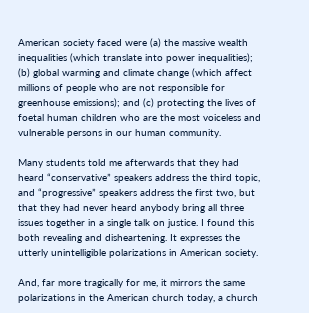American society faced were (a) the massive wealth inequalities (which translate into power inequalities); (b) global warming and climate change (which affect millions of people who are not responsible for greenhouse emissions); and (c) protecting the lives of foetal human children who are the most voiceless and vulnerable persons in our human community.

Many students told me afterwards that they had heard “conservative” speakers address the third topic, and “progressive” speakers address the first two, but that they had never heard anybody bring all three issues together in a single talk on justice. I found this both revealing and disheartening. It expresses the utterly unintelligible polarizations in American society.

And, far more tragically for me, it mirrors the same polarizations in the American church today, a church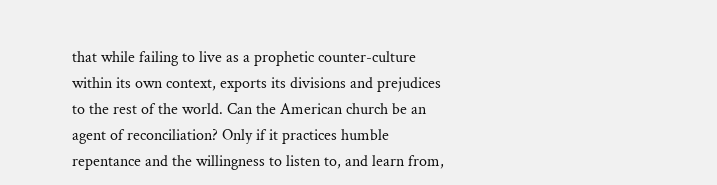that while failing to live as a prophetic counter-culture within its own context, exports its divisions and prejudices to the rest of the world. Can the American church be an agent of reconciliation? Only if it practices humble repentance and the willingness to listen to, and learn from,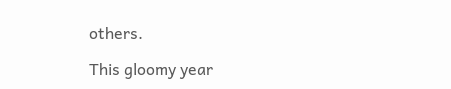others.

This gloomy year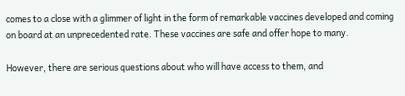comes to a close with a glimmer of light in the form of remarkable vaccines developed and coming on board at an unprecedented rate. These vaccines are safe and offer hope to many.

However, there are serious questions about who will have access to them, and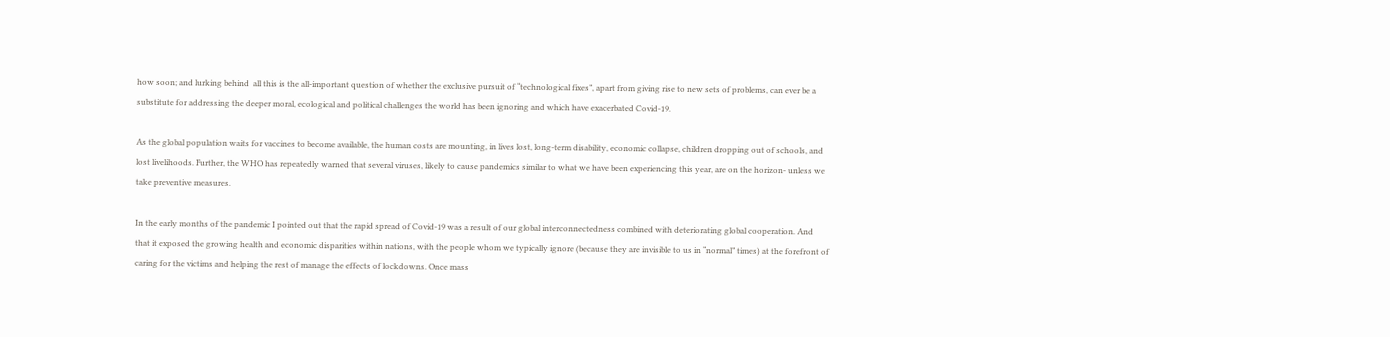how soon; and lurking behind  all this is the all-important question of whether the exclusive pursuit of “technological fixes”, apart from giving rise to new sets of problems, can ever be a substitute for addressing the deeper moral, ecological and political challenges the world has been ignoring and which have exacerbated Covid-19.

As the global population waits for vaccines to become available, the human costs are mounting, in lives lost, long-term disability, economic collapse, children dropping out of schools, and lost livelihoods. Further, the WHO has repeatedly warned that several viruses, likely to cause pandemics similar to what we have been experiencing this year, are on the horizon- unless we take preventive measures.

In the early months of the pandemic I pointed out that the rapid spread of Covid-19 was a result of our global interconnectedness combined with deteriorating global cooperation. And that it exposed the growing health and economic disparities within nations, with the people whom we typically ignore (because they are invisible to us in “normal” times) at the forefront of caring for the victims and helping the rest of manage the effects of lockdowns. Once mass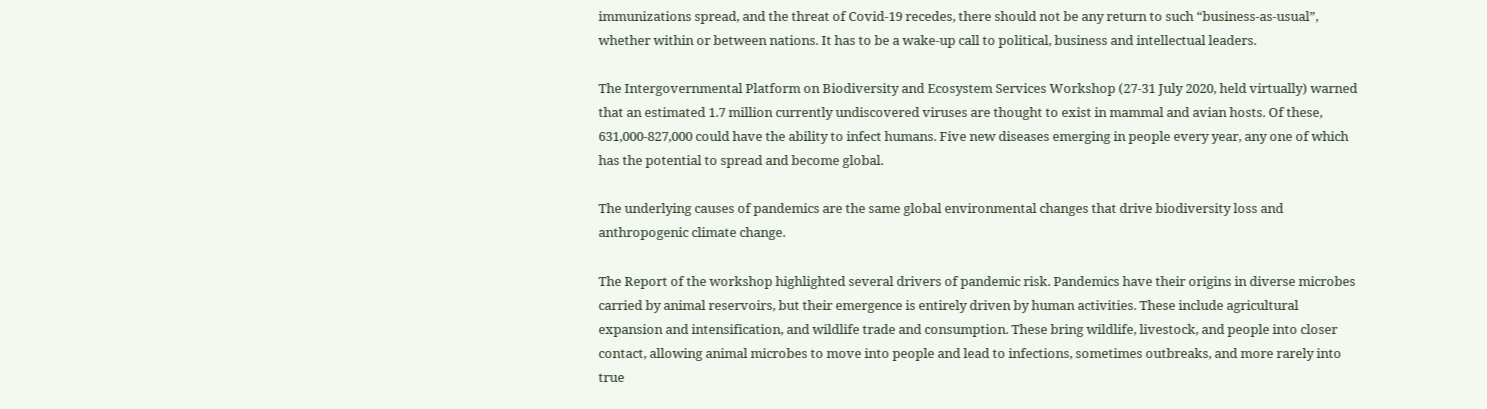immunizations spread, and the threat of Covid-19 recedes, there should not be any return to such “business-as-usual”, whether within or between nations. It has to be a wake-up call to political, business and intellectual leaders.

The Intergovernmental Platform on Biodiversity and Ecosystem Services Workshop (27-31 July 2020, held virtually) warned that an estimated 1.7 million currently undiscovered viruses are thought to exist in mammal and avian hosts. Of these, 631,000-827,000 could have the ability to infect humans. Five new diseases emerging in people every year, any one of which has the potential to spread and become global.

The underlying causes of pandemics are the same global environmental changes that drive biodiversity loss and anthropogenic climate change.

The Report of the workshop highlighted several drivers of pandemic risk. Pandemics have their origins in diverse microbes carried by animal reservoirs, but their emergence is entirely driven by human activities. These include agricultural expansion and intensification, and wildlife trade and consumption. These bring wildlife, livestock, and people into closer contact, allowing animal microbes to move into people and lead to infections, sometimes outbreaks, and more rarely into true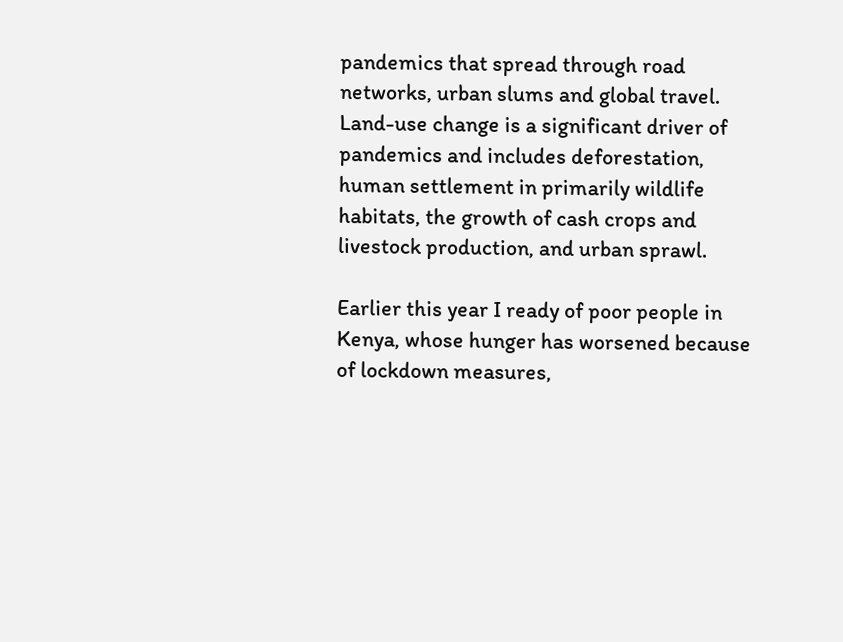pandemics that spread through road networks, urban slums and global travel. Land-use change is a significant driver of pandemics and includes deforestation, human settlement in primarily wildlife habitats, the growth of cash crops and livestock production, and urban sprawl.

Earlier this year I ready of poor people in Kenya, whose hunger has worsened because of lockdown measures,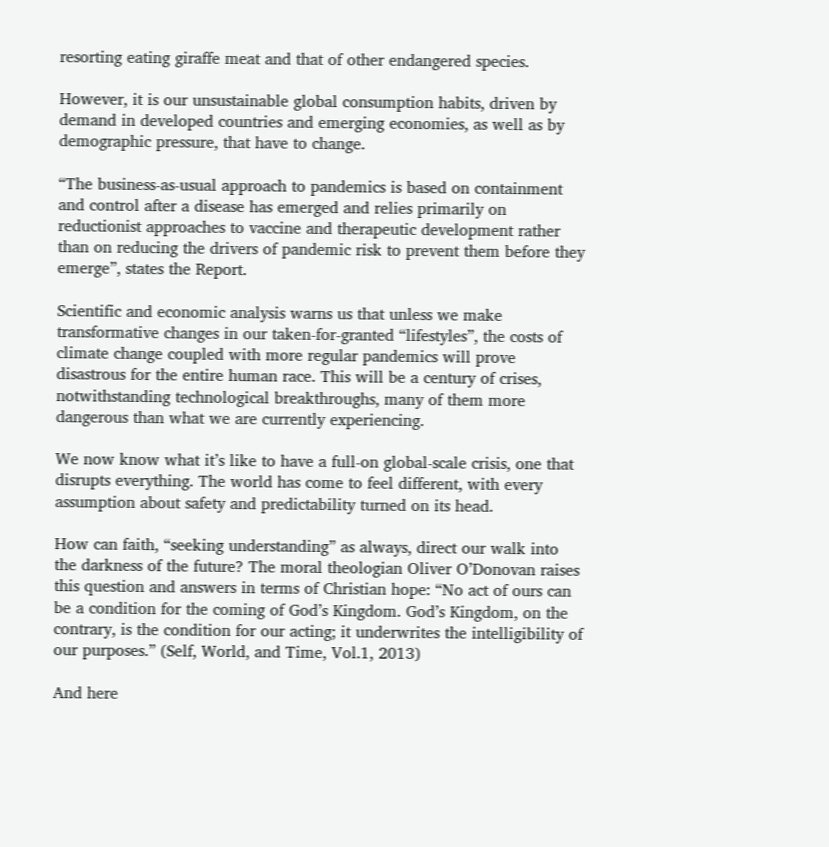resorting eating giraffe meat and that of other endangered species.

However, it is our unsustainable global consumption habits, driven by demand in developed countries and emerging economies, as well as by demographic pressure, that have to change.

“The business-as-usual approach to pandemics is based on containment and control after a disease has emerged and relies primarily on reductionist approaches to vaccine and therapeutic development rather than on reducing the drivers of pandemic risk to prevent them before they emerge”, states the Report.

Scientific and economic analysis warns us that unless we make transformative changes in our taken-for-granted “lifestyles”, the costs of climate change coupled with more regular pandemics will prove disastrous for the entire human race. This will be a century of crises, notwithstanding technological breakthroughs, many of them more dangerous than what we are currently experiencing.

We now know what it’s like to have a full-on global-scale crisis, one that disrupts everything. The world has come to feel different, with every assumption about safety and predictability turned on its head.

How can faith, “seeking understanding” as always, direct our walk into the darkness of the future? The moral theologian Oliver O’Donovan raises this question and answers in terms of Christian hope: “No act of ours can be a condition for the coming of God’s Kingdom. God’s Kingdom, on the contrary, is the condition for our acting; it underwrites the intelligibility of our purposes.” (Self, World, and Time, Vol.1, 2013)

And here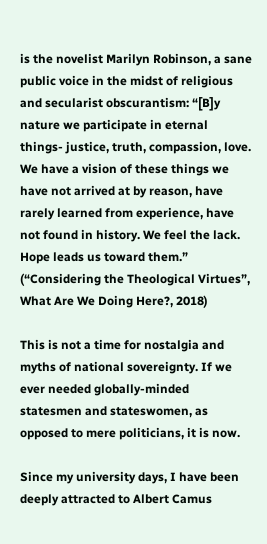is the novelist Marilyn Robinson, a sane public voice in the midst of religious and secularist obscurantism: “[B]y nature we participate in eternal things- justice, truth, compassion, love.  We have a vision of these things we have not arrived at by reason, have rarely learned from experience, have not found in history. We feel the lack. Hope leads us toward them.” (“Considering the Theological Virtues”, What Are We Doing Here?, 2018)

This is not a time for nostalgia and myths of national sovereignty. If we ever needed globally-minded statesmen and stateswomen, as opposed to mere politicians, it is now.

Since my university days, I have been deeply attracted to Albert Camus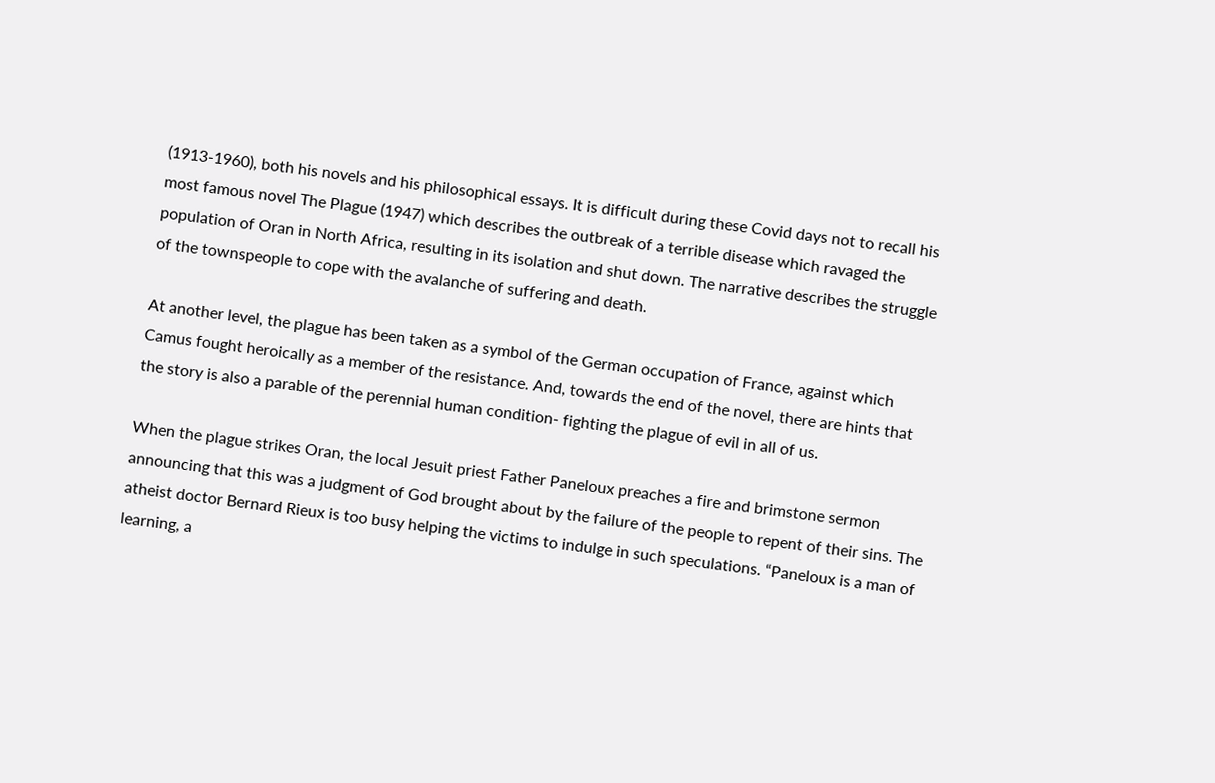(1913-1960), both his novels and his philosophical essays. It is difficult during these Covid days not to recall his most famous novel The Plague (1947) which describes the outbreak of a terrible disease which ravaged the population of Oran in North Africa, resulting in its isolation and shut down. The narrative describes the struggle of the townspeople to cope with the avalanche of suffering and death.

At another level, the plague has been taken as a symbol of the German occupation of France, against which Camus fought heroically as a member of the resistance. And, towards the end of the novel, there are hints that the story is also a parable of the perennial human condition- fighting the plague of evil in all of us.

When the plague strikes Oran, the local Jesuit priest Father Paneloux preaches a fire and brimstone sermon announcing that this was a judgment of God brought about by the failure of the people to repent of their sins. The atheist doctor Bernard Rieux is too busy helping the victims to indulge in such speculations. “Paneloux is a man of learning, a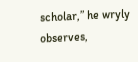scholar,” he wryly observes,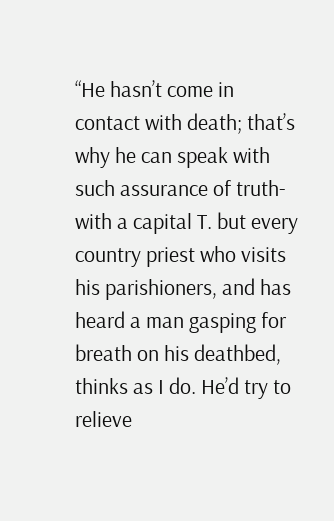“He hasn’t come in contact with death; that’s why he can speak with such assurance of truth- with a capital T. but every country priest who visits his parishioners, and has heard a man gasping for breath on his deathbed, thinks as I do. He’d try to relieve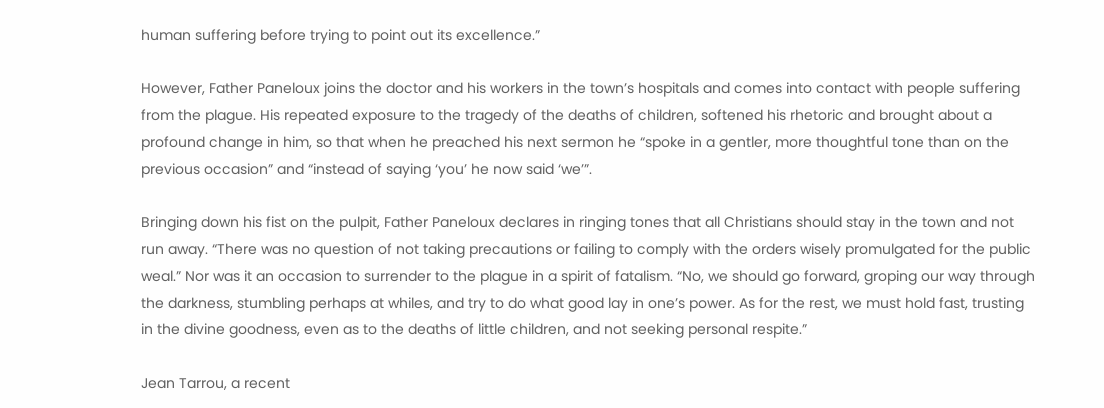human suffering before trying to point out its excellence.”

However, Father Paneloux joins the doctor and his workers in the town’s hospitals and comes into contact with people suffering from the plague. His repeated exposure to the tragedy of the deaths of children, softened his rhetoric and brought about a profound change in him, so that when he preached his next sermon he “spoke in a gentler, more thoughtful tone than on the previous occasion” and “instead of saying ‘you’ he now said ‘we’”.

Bringing down his fist on the pulpit, Father Paneloux declares in ringing tones that all Christians should stay in the town and not run away. “There was no question of not taking precautions or failing to comply with the orders wisely promulgated for the public weal.” Nor was it an occasion to surrender to the plague in a spirit of fatalism. “No, we should go forward, groping our way through the darkness, stumbling perhaps at whiles, and try to do what good lay in one’s power. As for the rest, we must hold fast, trusting in the divine goodness, even as to the deaths of little children, and not seeking personal respite.”

Jean Tarrou, a recent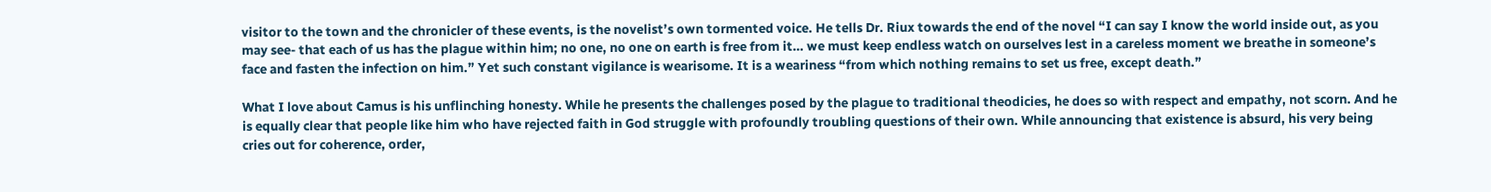visitor to the town and the chronicler of these events, is the novelist’s own tormented voice. He tells Dr. Riux towards the end of the novel “I can say I know the world inside out, as you may see- that each of us has the plague within him; no one, no one on earth is free from it… we must keep endless watch on ourselves lest in a careless moment we breathe in someone’s face and fasten the infection on him.” Yet such constant vigilance is wearisome. It is a weariness “from which nothing remains to set us free, except death.”

What I love about Camus is his unflinching honesty. While he presents the challenges posed by the plague to traditional theodicies, he does so with respect and empathy, not scorn. And he is equally clear that people like him who have rejected faith in God struggle with profoundly troubling questions of their own. While announcing that existence is absurd, his very being cries out for coherence, order,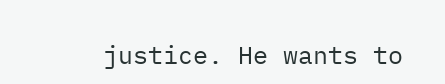justice. He wants to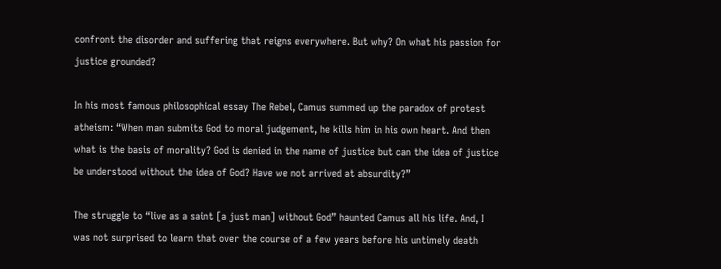confront the disorder and suffering that reigns everywhere. But why? On what his passion for justice grounded?

In his most famous philosophical essay The Rebel, Camus summed up the paradox of protest atheism: “When man submits God to moral judgement, he kills him in his own heart. And then what is the basis of morality? God is denied in the name of justice but can the idea of justice be understood without the idea of God? Have we not arrived at absurdity?”

The struggle to “live as a saint [a just man] without God” haunted Camus all his life. And, I was not surprised to learn that over the course of a few years before his untimely death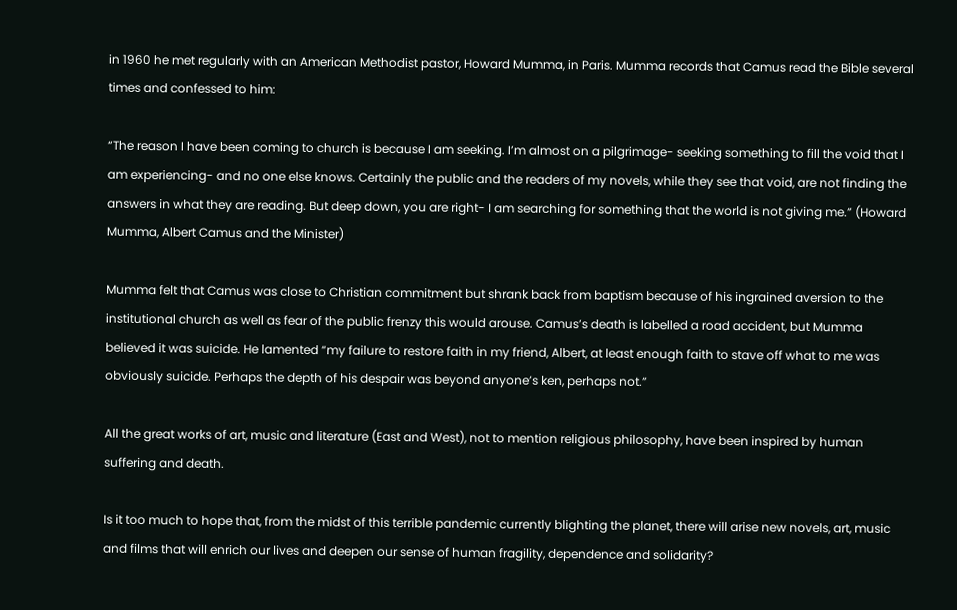in 1960 he met regularly with an American Methodist pastor, Howard Mumma, in Paris. Mumma records that Camus read the Bible several times and confessed to him:

“The reason I have been coming to church is because I am seeking. I’m almost on a pilgrimage- seeking something to fill the void that I am experiencing- and no one else knows. Certainly the public and the readers of my novels, while they see that void, are not finding the answers in what they are reading. But deep down, you are right- I am searching for something that the world is not giving me.” (Howard Mumma, Albert Camus and the Minister)

Mumma felt that Camus was close to Christian commitment but shrank back from baptism because of his ingrained aversion to the institutional church as well as fear of the public frenzy this would arouse. Camus’s death is labelled a road accident, but Mumma believed it was suicide. He lamented “my failure to restore faith in my friend, Albert, at least enough faith to stave off what to me was obviously suicide. Perhaps the depth of his despair was beyond anyone’s ken, perhaps not.”

All the great works of art, music and literature (East and West), not to mention religious philosophy, have been inspired by human suffering and death.

Is it too much to hope that, from the midst of this terrible pandemic currently blighting the planet, there will arise new novels, art, music and films that will enrich our lives and deepen our sense of human fragility, dependence and solidarity?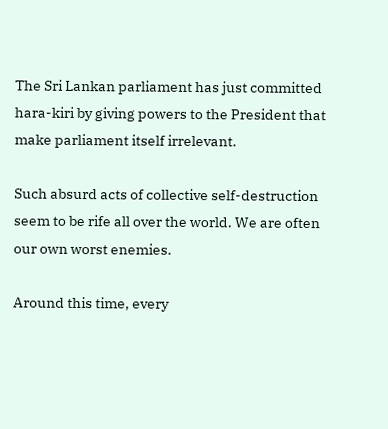The Sri Lankan parliament has just committed hara-kiri by giving powers to the President that make parliament itself irrelevant.

Such absurd acts of collective self-destruction seem to be rife all over the world. We are often our own worst enemies.

Around this time, every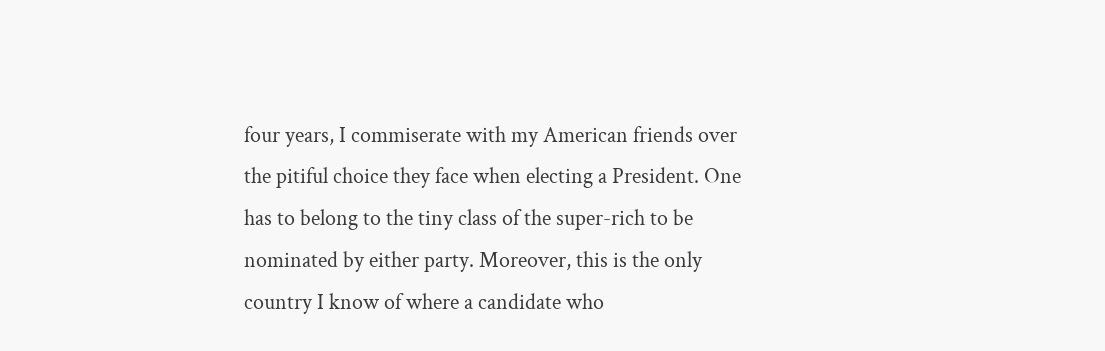four years, I commiserate with my American friends over the pitiful choice they face when electing a President. One has to belong to the tiny class of the super-rich to be nominated by either party. Moreover, this is the only country I know of where a candidate who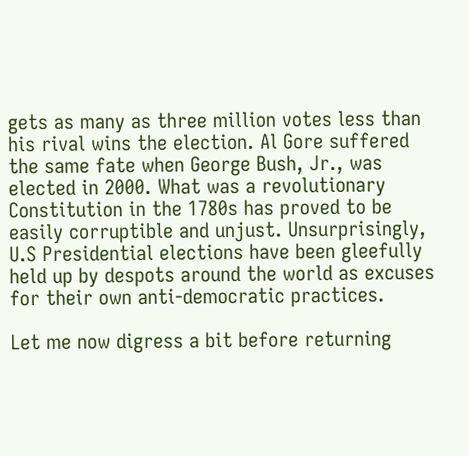gets as many as three million votes less than his rival wins the election. Al Gore suffered the same fate when George Bush, Jr., was elected in 2000. What was a revolutionary Constitution in the 1780s has proved to be easily corruptible and unjust. Unsurprisingly, U.S Presidential elections have been gleefully held up by despots around the world as excuses for their own anti-democratic practices.

Let me now digress a bit before returning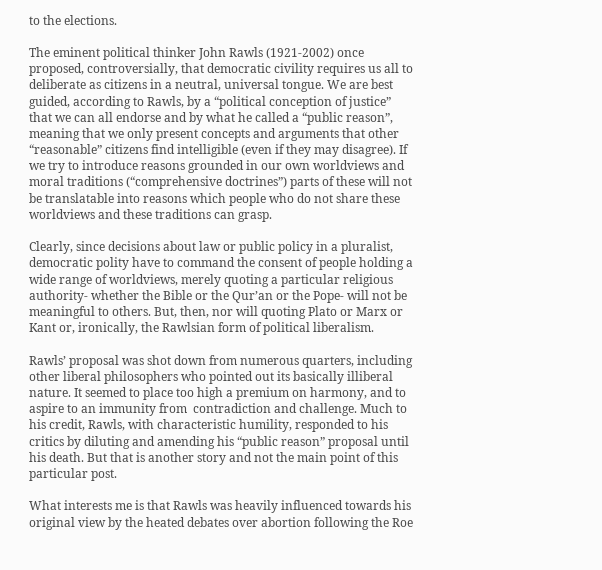to the elections.

The eminent political thinker John Rawls (1921-2002) once proposed, controversially, that democratic civility requires us all to deliberate as citizens in a neutral, universal tongue. We are best guided, according to Rawls, by a “political conception of justice” that we can all endorse and by what he called a “public reason”, meaning that we only present concepts and arguments that other “reasonable” citizens find intelligible (even if they may disagree). If we try to introduce reasons grounded in our own worldviews and moral traditions (“comprehensive doctrines”) parts of these will not be translatable into reasons which people who do not share these worldviews and these traditions can grasp.

Clearly, since decisions about law or public policy in a pluralist, democratic polity have to command the consent of people holding a wide range of worldviews, merely quoting a particular religious authority- whether the Bible or the Qur’an or the Pope- will not be meaningful to others. But, then, nor will quoting Plato or Marx or Kant or, ironically, the Rawlsian form of political liberalism.

Rawls’ proposal was shot down from numerous quarters, including other liberal philosophers who pointed out its basically illiberal nature. It seemed to place too high a premium on harmony, and to aspire to an immunity from  contradiction and challenge. Much to his credit, Rawls, with characteristic humility, responded to his critics by diluting and amending his “public reason” proposal until his death. But that is another story and not the main point of this particular post.

What interests me is that Rawls was heavily influenced towards his original view by the heated debates over abortion following the Roe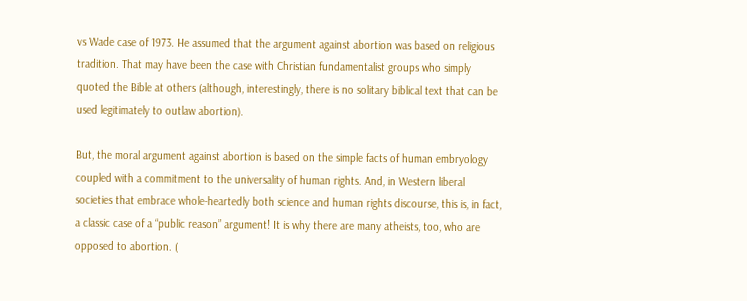vs Wade case of 1973. He assumed that the argument against abortion was based on religious tradition. That may have been the case with Christian fundamentalist groups who simply quoted the Bible at others (although, interestingly, there is no solitary biblical text that can be used legitimately to outlaw abortion).

But, the moral argument against abortion is based on the simple facts of human embryology coupled with a commitment to the universality of human rights. And, in Western liberal societies that embrace whole-heartedly both science and human rights discourse, this is, in fact, a classic case of a “public reason” argument! It is why there are many atheists, too, who are opposed to abortion. (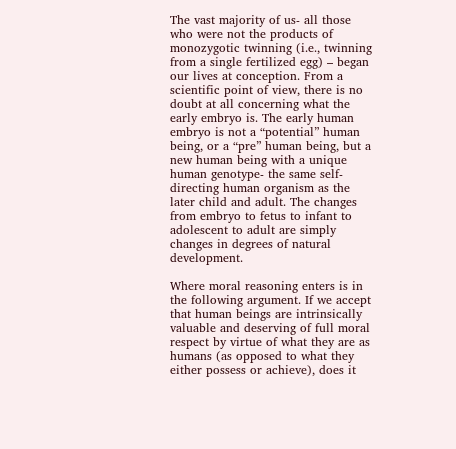The vast majority of us- all those who were not the products of monozygotic twinning (i.e., twinning from a single fertilized egg) – began our lives at conception. From a scientific point of view, there is no doubt at all concerning what the early embryo is. The early human embryo is not a “potential” human being, or a “pre” human being, but a new human being with a unique human genotype- the same self-directing human organism as the later child and adult. The changes from embryo to fetus to infant to adolescent to adult are simply changes in degrees of natural development.

Where moral reasoning enters is in the following argument. If we accept that human beings are intrinsically valuable and deserving of full moral respect by virtue of what they are as humans (as opposed to what they either possess or achieve), does it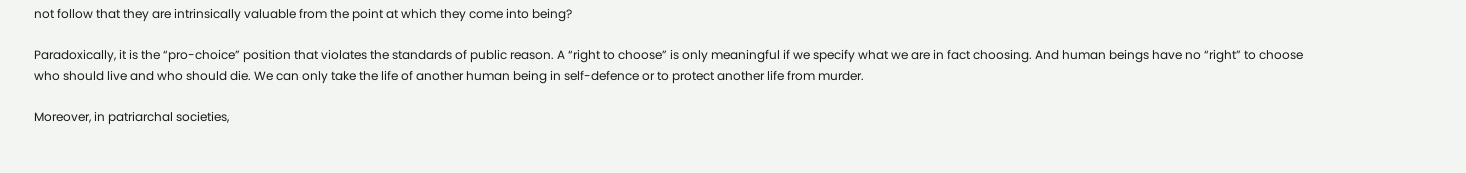not follow that they are intrinsically valuable from the point at which they come into being?

Paradoxically, it is the “pro-choice” position that violates the standards of public reason. A “right to choose” is only meaningful if we specify what we are in fact choosing. And human beings have no “right” to choose who should live and who should die. We can only take the life of another human being in self-defence or to protect another life from murder.

Moreover, in patriarchal societies,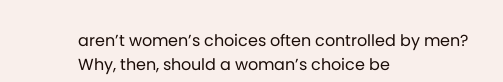aren’t women’s choices often controlled by men? Why, then, should a woman’s choice be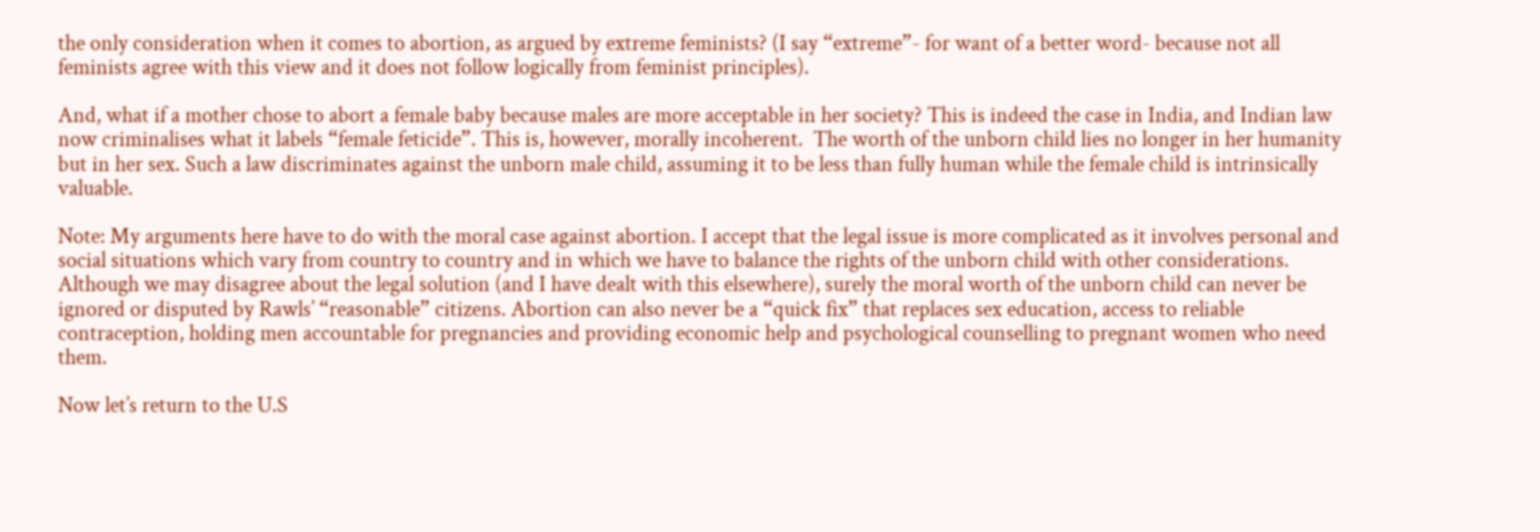the only consideration when it comes to abortion, as argued by extreme feminists? (I say “extreme”- for want of a better word- because not all feminists agree with this view and it does not follow logically from feminist principles).

And, what if a mother chose to abort a female baby because males are more acceptable in her society? This is indeed the case in India, and Indian law now criminalises what it labels “female feticide”. This is, however, morally incoherent.  The worth of the unborn child lies no longer in her humanity but in her sex. Such a law discriminates against the unborn male child, assuming it to be less than fully human while the female child is intrinsically valuable.

Note: My arguments here have to do with the moral case against abortion. I accept that the legal issue is more complicated as it involves personal and social situations which vary from country to country and in which we have to balance the rights of the unborn child with other considerations. Although we may disagree about the legal solution (and I have dealt with this elsewhere), surely the moral worth of the unborn child can never be ignored or disputed by Rawls’ “reasonable” citizens. Abortion can also never be a “quick fix” that replaces sex education, access to reliable contraception, holding men accountable for pregnancies and providing economic help and psychological counselling to pregnant women who need them.

Now let’s return to the U.S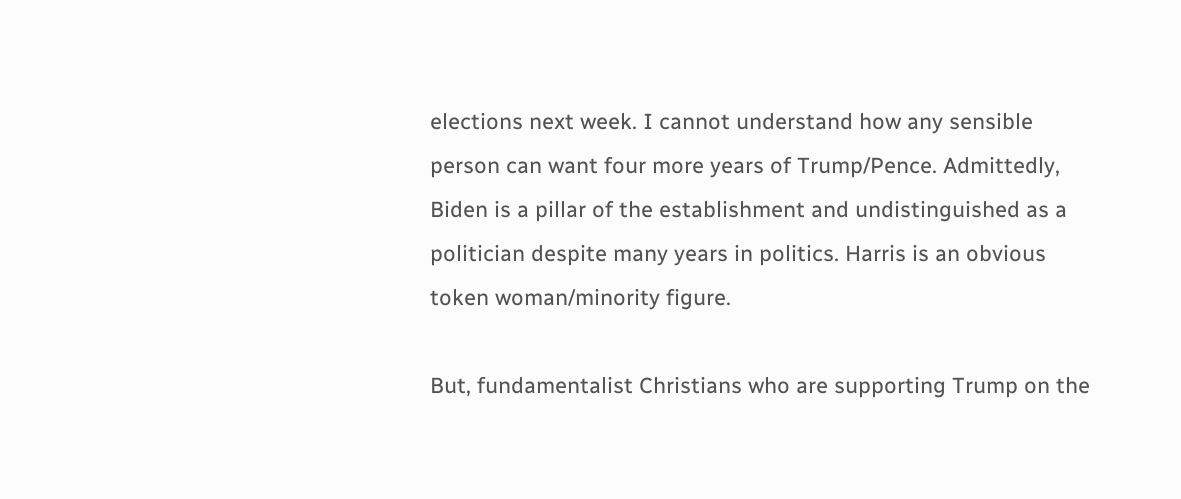elections next week. I cannot understand how any sensible person can want four more years of Trump/Pence. Admittedly, Biden is a pillar of the establishment and undistinguished as a politician despite many years in politics. Harris is an obvious token woman/minority figure.

But, fundamentalist Christians who are supporting Trump on the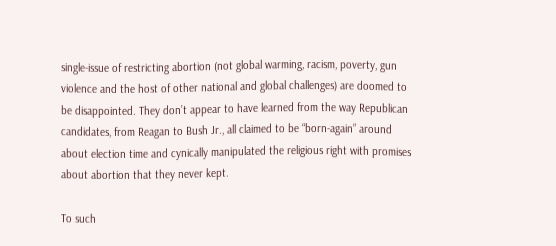single-issue of restricting abortion (not global warming, racism, poverty, gun violence and the host of other national and global challenges) are doomed to be disappointed. They don’t appear to have learned from the way Republican candidates, from Reagan to Bush Jr., all claimed to be “born-again” around about election time and cynically manipulated the religious right with promises about abortion that they never kept.

To such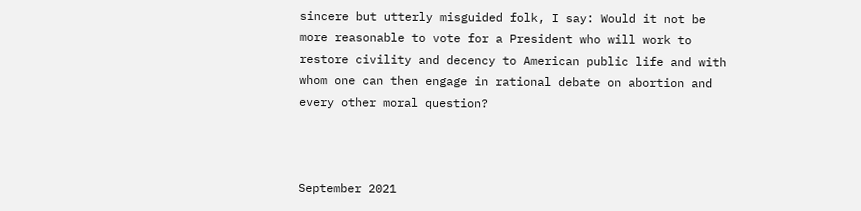sincere but utterly misguided folk, I say: Would it not be more reasonable to vote for a President who will work to restore civility and decency to American public life and with whom one can then engage in rational debate on abortion and every other moral question?



September 2021